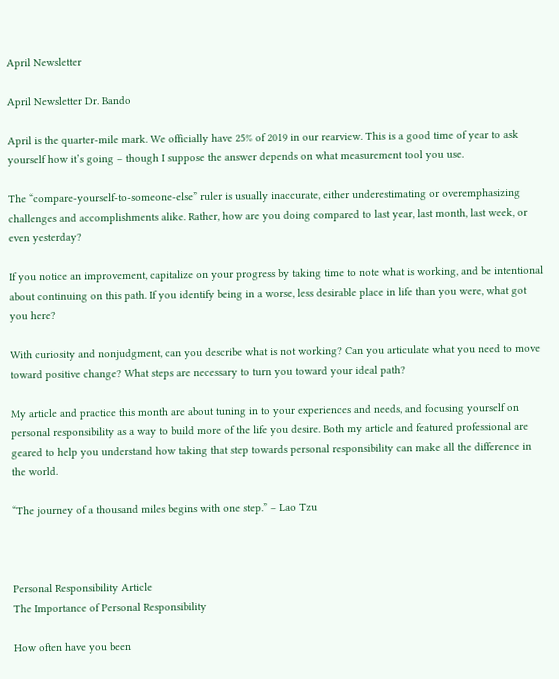April Newsletter

April Newsletter Dr. Bando

April is the quarter-mile mark. We officially have 25% of 2019 in our rearview. This is a good time of year to ask yourself how it’s going – though I suppose the answer depends on what measurement tool you use.

The “compare-yourself-to-someone-else” ruler is usually inaccurate, either underestimating or overemphasizing challenges and accomplishments alike. Rather, how are you doing compared to last year, last month, last week, or even yesterday?

If you notice an improvement, capitalize on your progress by taking time to note what is working, and be intentional about continuing on this path. If you identify being in a worse, less desirable place in life than you were, what got you here?

With curiosity and nonjudgment, can you describe what is not working? Can you articulate what you need to move toward positive change? What steps are necessary to turn you toward your ideal path?

My article and practice this month are about tuning in to your experiences and needs, and focusing yourself on personal responsibility as a way to build more of the life you desire. Both my article and featured professional are geared to help you understand how taking that step towards personal responsibility can make all the difference in the world.

“The journey of a thousand miles begins with one step.” – Lao Tzu



Personal Responsibility Article
The Importance of Personal Responsibility

How often have you been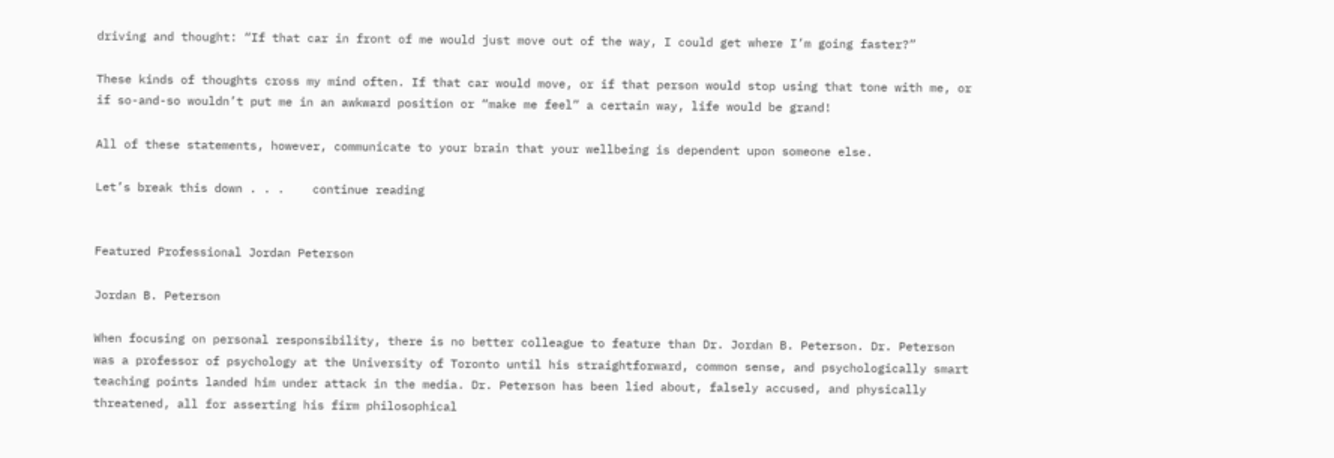driving and thought: “If that car in front of me would just move out of the way, I could get where I’m going faster?”

These kinds of thoughts cross my mind often. If that car would move, or if that person would stop using that tone with me, or if so-and-so wouldn’t put me in an awkward position or “make me feel” a certain way, life would be grand!

All of these statements, however, communicate to your brain that your wellbeing is dependent upon someone else.

Let’s break this down . . .    continue reading


Featured Professional Jordan Peterson

Jordan B. Peterson

When focusing on personal responsibility, there is no better colleague to feature than Dr. Jordan B. Peterson. Dr. Peterson was a professor of psychology at the University of Toronto until his straightforward, common sense, and psychologically smart teaching points landed him under attack in the media. Dr. Peterson has been lied about, falsely accused, and physically threatened, all for asserting his firm philosophical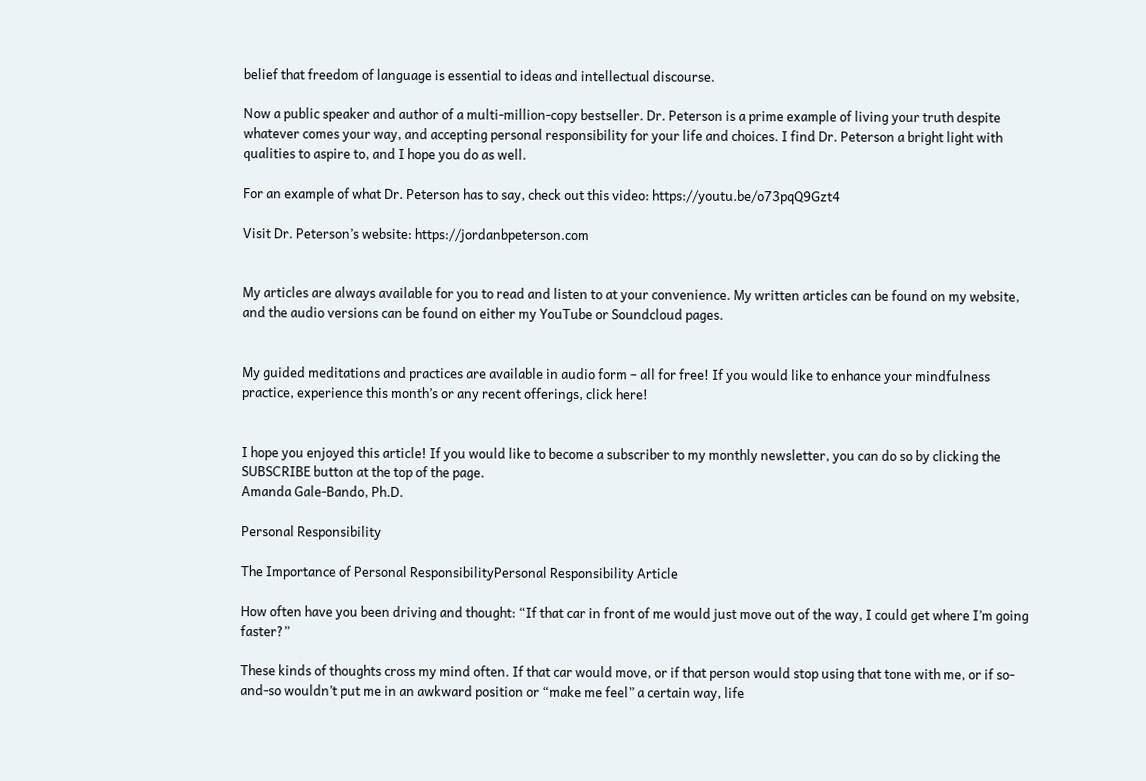belief that freedom of language is essential to ideas and intellectual discourse.

Now a public speaker and author of a multi-million-copy bestseller. Dr. Peterson is a prime example of living your truth despite whatever comes your way, and accepting personal responsibility for your life and choices. I find Dr. Peterson a bright light with qualities to aspire to, and I hope you do as well.

For an example of what Dr. Peterson has to say, check out this video: https://youtu.be/o73pqQ9Gzt4

Visit Dr. Peterson’s website: https://jordanbpeterson.com


My articles are always available for you to read and listen to at your convenience. My written articles can be found on my website, and the audio versions can be found on either my YouTube or Soundcloud pages.


My guided meditations and practices are available in audio form – all for free! If you would like to enhance your mindfulness practice, experience this month’s or any recent offerings, click here!


I hope you enjoyed this article! If you would like to become a subscriber to my monthly newsletter, you can do so by clicking the SUBSCRIBE button at the top of the page.
Amanda Gale-Bando, Ph.D.

Personal Responsibility

The Importance of Personal ResponsibilityPersonal Responsibility Article

How often have you been driving and thought: “If that car in front of me would just move out of the way, I could get where I’m going faster?”

These kinds of thoughts cross my mind often. If that car would move, or if that person would stop using that tone with me, or if so-and-so wouldn’t put me in an awkward position or “make me feel” a certain way, life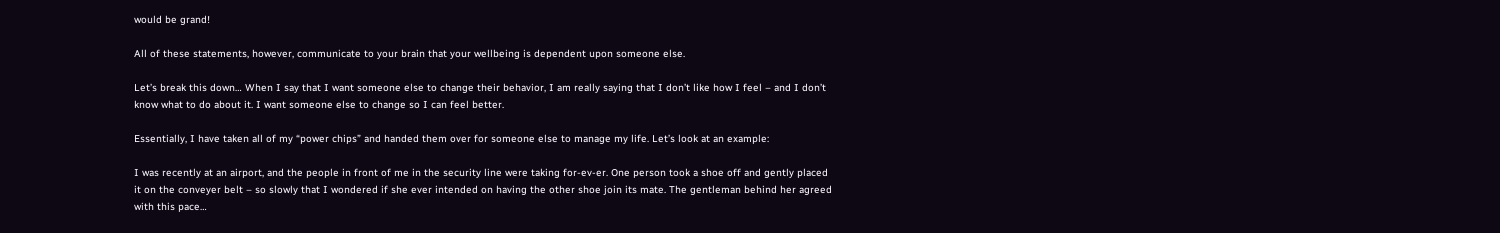would be grand!

All of these statements, however, communicate to your brain that your wellbeing is dependent upon someone else.

Let’s break this down… When I say that I want someone else to change their behavior, I am really saying that I don’t like how I feel – and I don’t know what to do about it. I want someone else to change so I can feel better.

Essentially, I have taken all of my “power chips” and handed them over for someone else to manage my life. Let’s look at an example:

I was recently at an airport, and the people in front of me in the security line were taking for-ev-er. One person took a shoe off and gently placed it on the conveyer belt – so slowly that I wondered if she ever intended on having the other shoe join its mate. The gentleman behind her agreed with this pace…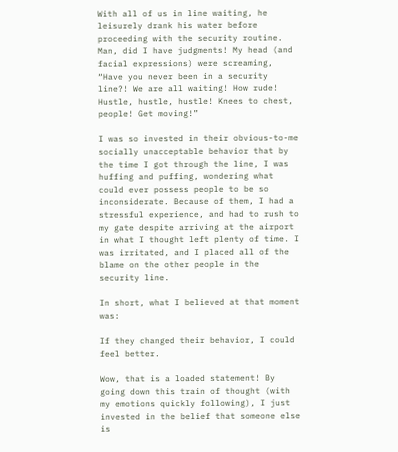With all of us in line waiting, he leisurely drank his water before proceeding with the security routine. Man, did I have judgments! My head (and facial expressions) were screaming, “Have you never been in a security line?! We are all waiting! How rude! Hustle, hustle, hustle! Knees to chest, people! Get moving!”

I was so invested in their obvious-to-me socially unacceptable behavior that by the time I got through the line, I was huffing and puffing, wondering what could ever possess people to be so inconsiderate. Because of them, I had a stressful experience, and had to rush to my gate despite arriving at the airport in what I thought left plenty of time. I was irritated, and I placed all of the blame on the other people in the security line.

In short, what I believed at that moment was:

If they changed their behavior, I could feel better.

Wow, that is a loaded statement! By going down this train of thought (with my emotions quickly following), I just invested in the belief that someone else is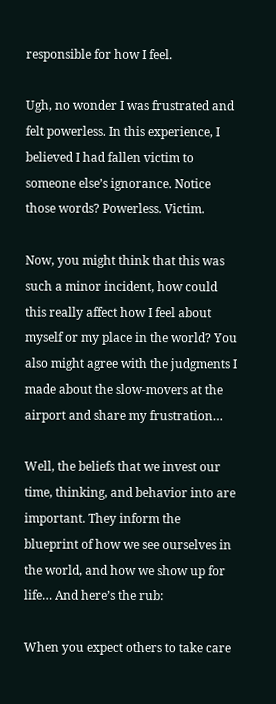responsible for how I feel.

Ugh, no wonder I was frustrated and felt powerless. In this experience, I believed I had fallen victim to someone else’s ignorance. Notice those words? Powerless. Victim.

Now, you might think that this was such a minor incident, how could this really affect how I feel about myself or my place in the world? You also might agree with the judgments I made about the slow-movers at the airport and share my frustration…

Well, the beliefs that we invest our time, thinking, and behavior into are important. They inform the blueprint of how we see ourselves in the world, and how we show up for life… And here’s the rub:

When you expect others to take care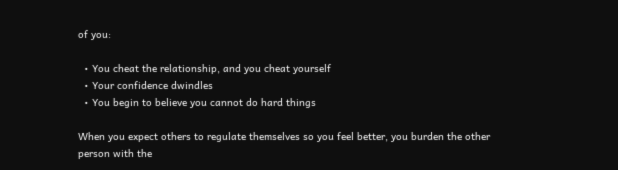of you:

  • You cheat the relationship, and you cheat yourself
  • Your confidence dwindles
  • You begin to believe you cannot do hard things

When you expect others to regulate themselves so you feel better, you burden the other person with the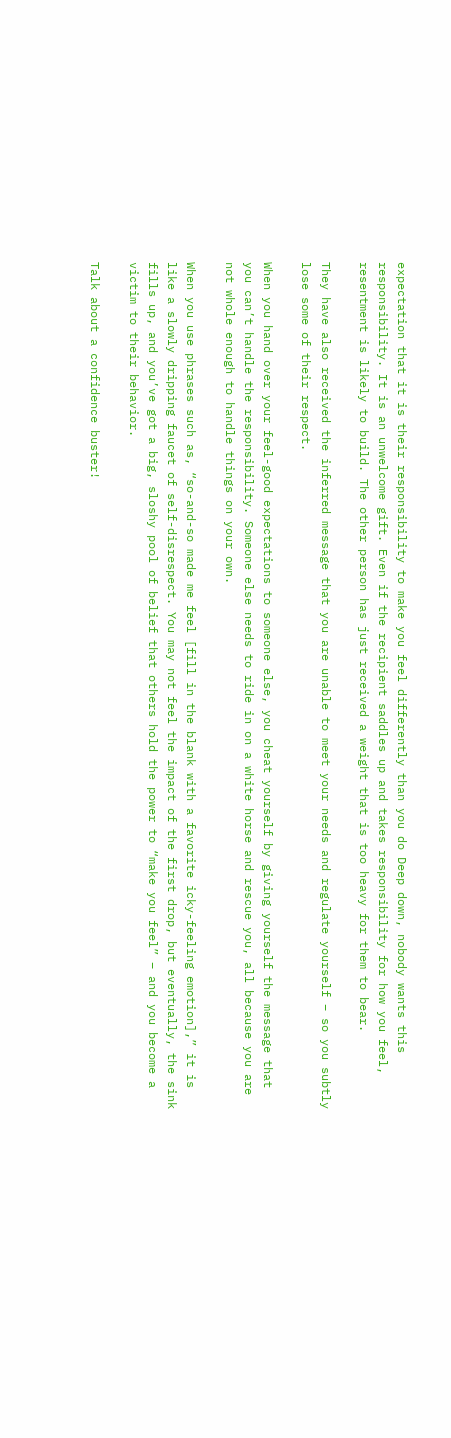expectation that it is their responsibility to make you feel differently than you do Deep down, nobody wants this responsibility. It is an unwelcome gift. Even if the recipient saddles up and takes responsibility for how you feel, resentment is likely to build. The other person has just received a weight that is too heavy for them to bear.

They have also received the inferred message that you are unable to meet your needs and regulate yourself – so you subtly lose some of their respect.

When you hand over your feel-good expectations to someone else, you cheat yourself by giving yourself the message that you can’t handle the responsibility. Someone else needs to ride in on a white horse and rescue you, all because you are not whole enough to handle things on your own.

When you use phrases such as, “so-and-so made me feel [fill in the blank with a favorite icky-feeling emotion],” it is like a slowly dripping faucet of self-disrespect. You may not feel the impact of the first drop, but eventually, the sink fills up, and you’ve got a big, sloshy pool of belief that others hold the power to “make you feel” – and you become a victim to their behavior.

Talk about a confidence buster!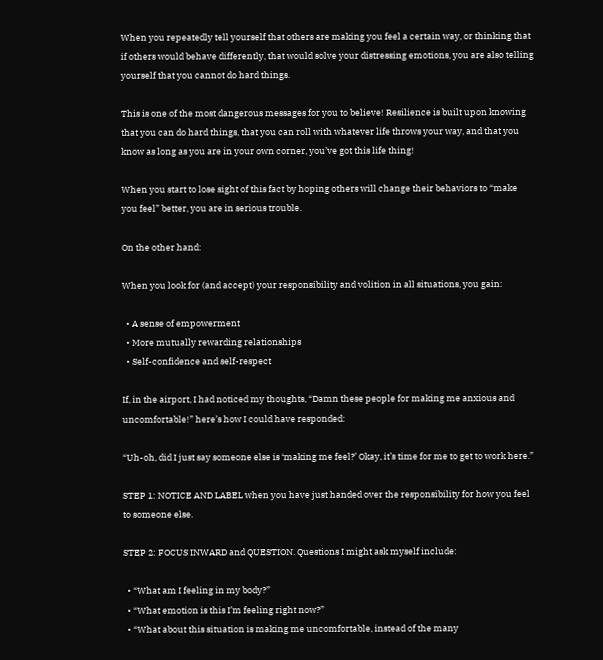When you repeatedly tell yourself that others are making you feel a certain way, or thinking that if others would behave differently, that would solve your distressing emotions, you are also telling yourself that you cannot do hard things.

This is one of the most dangerous messages for you to believe! Resilience is built upon knowing that you can do hard things, that you can roll with whatever life throws your way, and that you know as long as you are in your own corner, you’ve got this life thing!

When you start to lose sight of this fact by hoping others will change their behaviors to “make you feel” better, you are in serious trouble.

On the other hand:

When you look for (and accept) your responsibility and volition in all situations, you gain:

  • A sense of empowerment
  • More mutually rewarding relationships
  • Self-confidence and self-respect

If, in the airport, I had noticed my thoughts, “Damn these people for making me anxious and uncomfortable!” here’s how I could have responded:

“Uh-oh, did I just say someone else is ‘making me feel?’ Okay, it’s time for me to get to work here.”

STEP 1: NOTICE AND LABEL when you have just handed over the responsibility for how you feel to someone else.

STEP 2: FOCUS INWARD and QUESTION. Questions I might ask myself include:

  • “What am I feeling in my body?”
  • “What emotion is this I’m feeling right now?”
  • “What about this situation is making me uncomfortable, instead of the many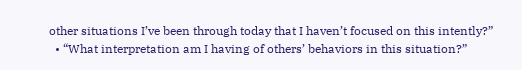other situations I’ve been through today that I haven’t focused on this intently?”
  • “What interpretation am I having of others’ behaviors in this situation?”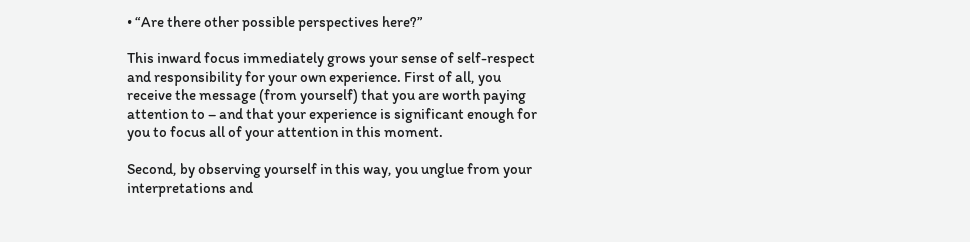• “Are there other possible perspectives here?”

This inward focus immediately grows your sense of self-respect and responsibility for your own experience. First of all, you receive the message (from yourself) that you are worth paying attention to – and that your experience is significant enough for you to focus all of your attention in this moment.

Second, by observing yourself in this way, you unglue from your interpretations and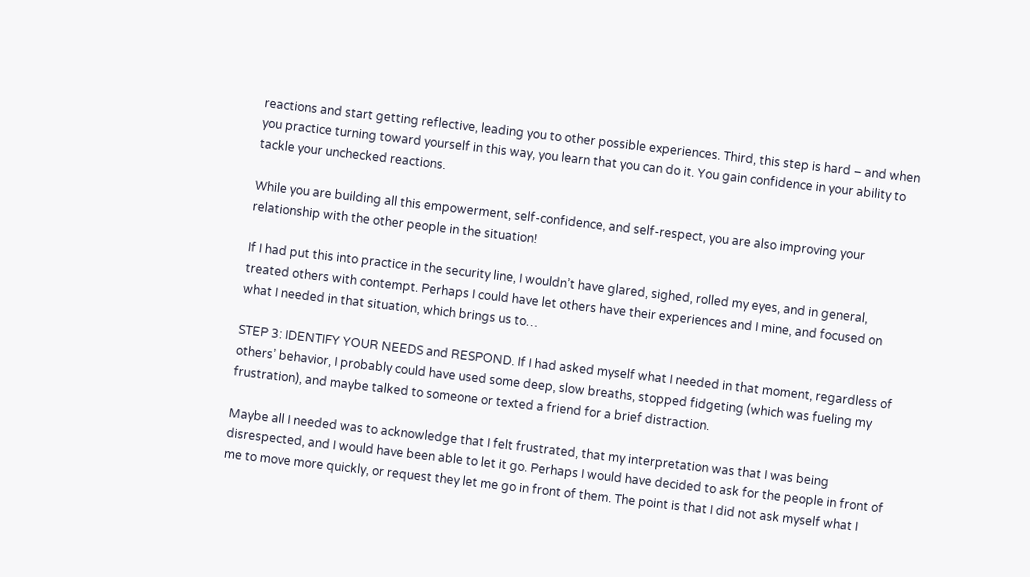reactions and start getting reflective, leading you to other possible experiences. Third, this step is hard – and when you practice turning toward yourself in this way, you learn that you can do it. You gain confidence in your ability to tackle your unchecked reactions.

While you are building all this empowerment, self-confidence, and self-respect, you are also improving your relationship with the other people in the situation!

If I had put this into practice in the security line, I wouldn’t have glared, sighed, rolled my eyes, and in general, treated others with contempt. Perhaps I could have let others have their experiences and I mine, and focused on what I needed in that situation, which brings us to…

STEP 3: IDENTIFY YOUR NEEDS and RESPOND. If I had asked myself what I needed in that moment, regardless of others’ behavior, I probably could have used some deep, slow breaths, stopped fidgeting (which was fueling my frustration), and maybe talked to someone or texted a friend for a brief distraction.

Maybe all I needed was to acknowledge that I felt frustrated, that my interpretation was that I was being disrespected, and I would have been able to let it go. Perhaps I would have decided to ask for the people in front of me to move more quickly, or request they let me go in front of them. The point is that I did not ask myself what I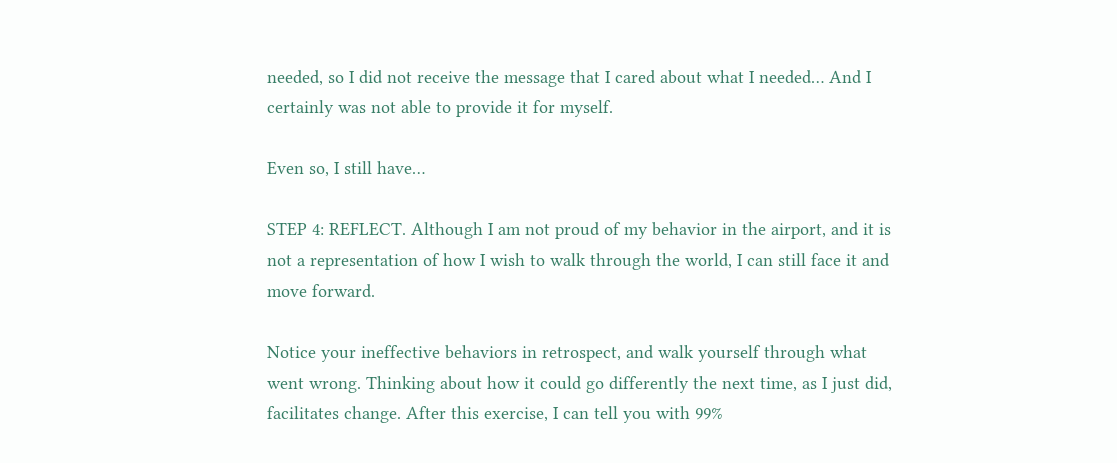needed, so I did not receive the message that I cared about what I needed… And I certainly was not able to provide it for myself.

Even so, I still have…

STEP 4: REFLECT. Although I am not proud of my behavior in the airport, and it is not a representation of how I wish to walk through the world, I can still face it and move forward.

Notice your ineffective behaviors in retrospect, and walk yourself through what went wrong. Thinking about how it could go differently the next time, as I just did, facilitates change. After this exercise, I can tell you with 99%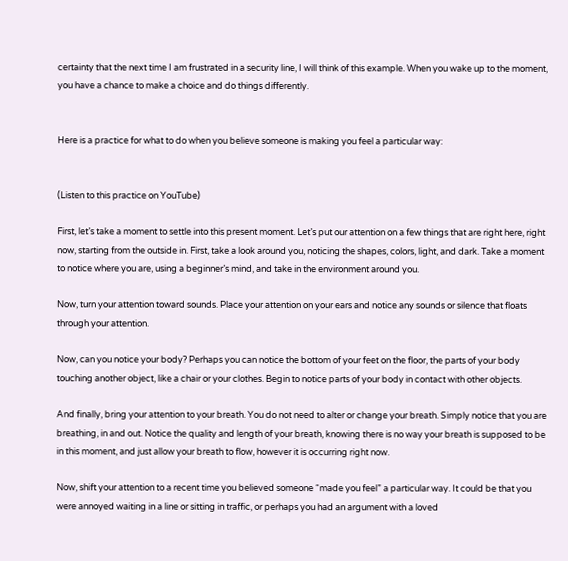certainty that the next time I am frustrated in a security line, I will think of this example. When you wake up to the moment, you have a chance to make a choice and do things differently.


Here is a practice for what to do when you believe someone is making you feel a particular way:


(Listen to this practice on YouTube)

First, let’s take a moment to settle into this present moment. Let’s put our attention on a few things that are right here, right now, starting from the outside in. First, take a look around you, noticing the shapes, colors, light, and dark. Take a moment to notice where you are, using a beginner’s mind, and take in the environment around you.

Now, turn your attention toward sounds. Place your attention on your ears and notice any sounds or silence that floats through your attention.

Now, can you notice your body? Perhaps you can notice the bottom of your feet on the floor, the parts of your body touching another object, like a chair or your clothes. Begin to notice parts of your body in contact with other objects.

And finally, bring your attention to your breath. You do not need to alter or change your breath. Simply notice that you are breathing, in and out. Notice the quality and length of your breath, knowing there is no way your breath is supposed to be in this moment, and just allow your breath to flow, however it is occurring right now.

Now, shift your attention to a recent time you believed someone “made you feel” a particular way. It could be that you were annoyed waiting in a line or sitting in traffic, or perhaps you had an argument with a loved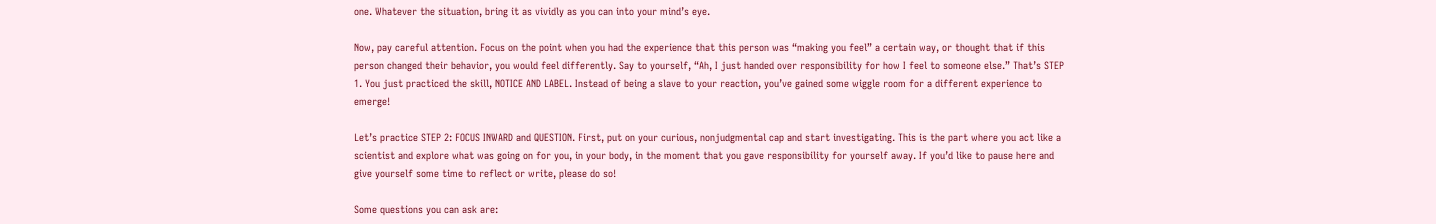one. Whatever the situation, bring it as vividly as you can into your mind’s eye.

Now, pay careful attention. Focus on the point when you had the experience that this person was “making you feel” a certain way, or thought that if this person changed their behavior, you would feel differently. Say to yourself, “Ah, I just handed over responsibility for how I feel to someone else.” That’s STEP 1. You just practiced the skill, NOTICE AND LABEL. Instead of being a slave to your reaction, you’ve gained some wiggle room for a different experience to emerge!

Let’s practice STEP 2: FOCUS INWARD and QUESTION. First, put on your curious, nonjudgmental cap and start investigating. This is the part where you act like a scientist and explore what was going on for you, in your body, in the moment that you gave responsibility for yourself away. If you’d like to pause here and give yourself some time to reflect or write, please do so!

Some questions you can ask are: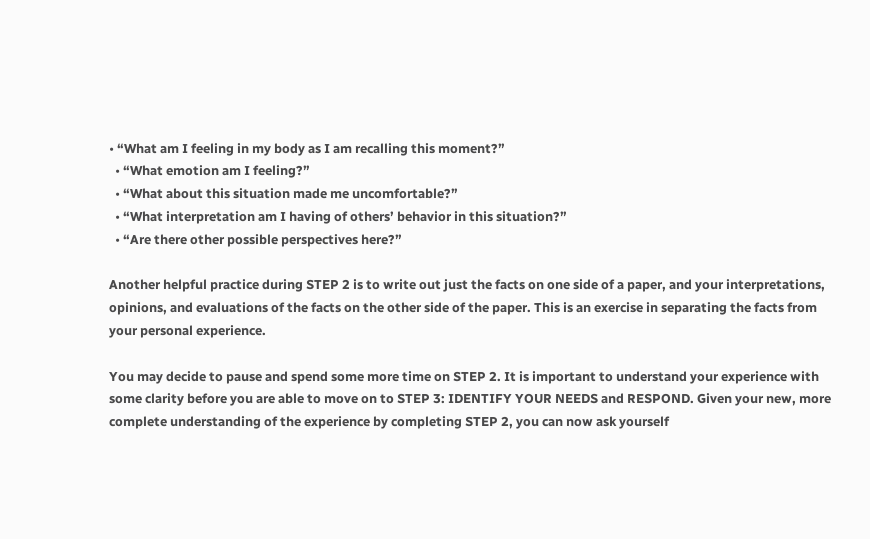• “What am I feeling in my body as I am recalling this moment?”
  • “What emotion am I feeling?”
  • “What about this situation made me uncomfortable?”
  • “What interpretation am I having of others’ behavior in this situation?”
  • “Are there other possible perspectives here?”

Another helpful practice during STEP 2 is to write out just the facts on one side of a paper, and your interpretations, opinions, and evaluations of the facts on the other side of the paper. This is an exercise in separating the facts from your personal experience.

You may decide to pause and spend some more time on STEP 2. It is important to understand your experience with some clarity before you are able to move on to STEP 3: IDENTIFY YOUR NEEDS and RESPOND. Given your new, more complete understanding of the experience by completing STEP 2, you can now ask yourself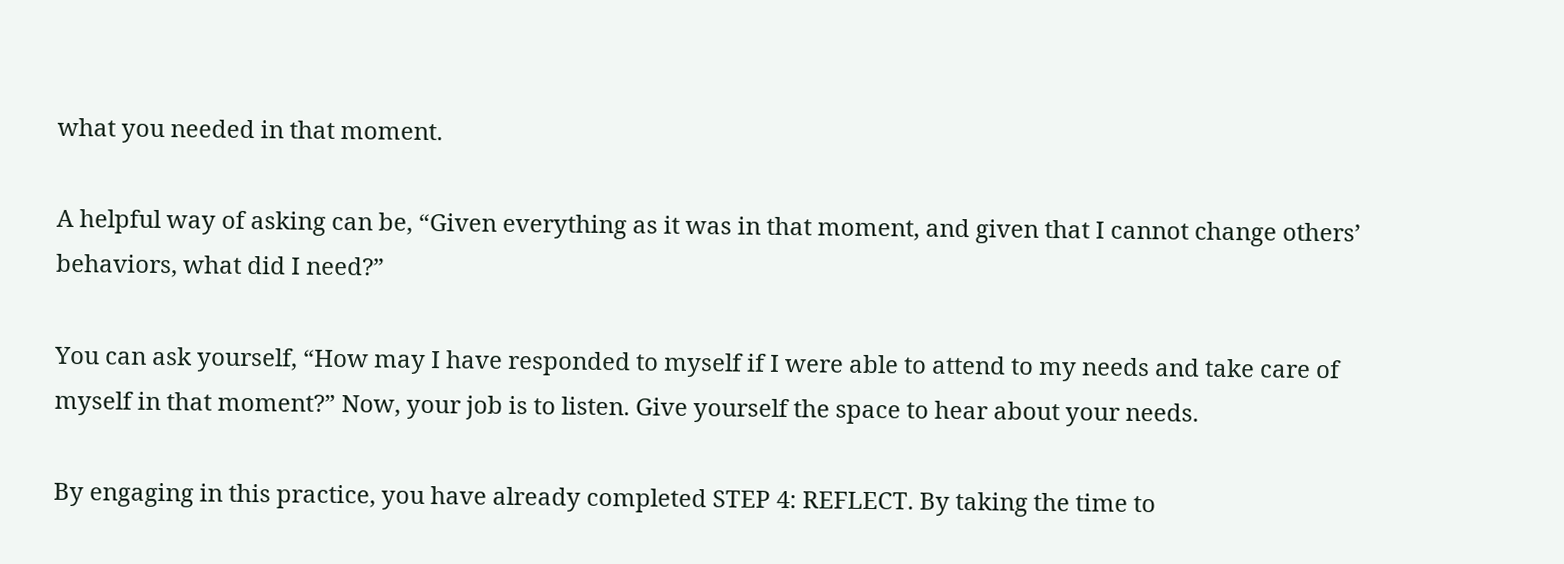what you needed in that moment.

A helpful way of asking can be, “Given everything as it was in that moment, and given that I cannot change others’ behaviors, what did I need?”

You can ask yourself, “How may I have responded to myself if I were able to attend to my needs and take care of myself in that moment?” Now, your job is to listen. Give yourself the space to hear about your needs.

By engaging in this practice, you have already completed STEP 4: REFLECT. By taking the time to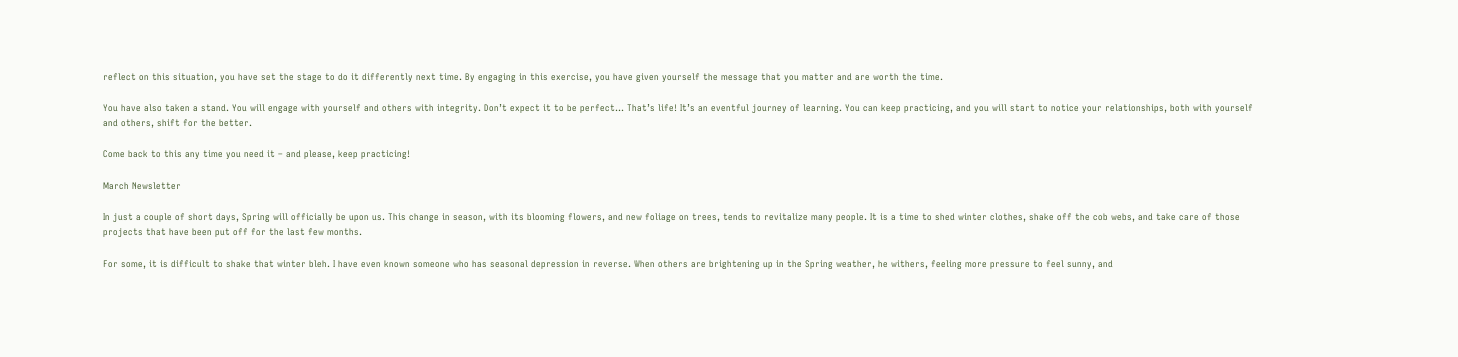reflect on this situation, you have set the stage to do it differently next time. By engaging in this exercise, you have given yourself the message that you matter and are worth the time.

You have also taken a stand. You will engage with yourself and others with integrity. Don’t expect it to be perfect… That’s life! It’s an eventful journey of learning. You can keep practicing, and you will start to notice your relationships, both with yourself and others, shift for the better.

Come back to this any time you need it – and please, keep practicing!

March Newsletter

In just a couple of short days, Spring will officially be upon us. This change in season, with its blooming flowers, and new foliage on trees, tends to revitalize many people. It is a time to shed winter clothes, shake off the cob webs, and take care of those projects that have been put off for the last few months.

For some, it is difficult to shake that winter bleh. I have even known someone who has seasonal depression in reverse. When others are brightening up in the Spring weather, he withers, feeling more pressure to feel sunny, and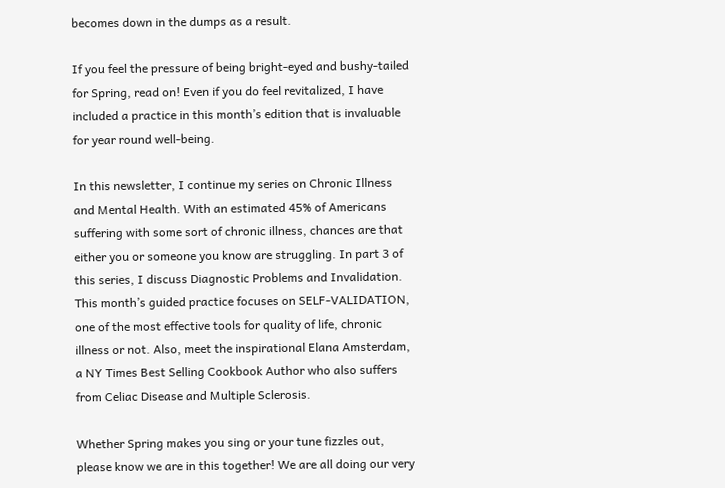becomes down in the dumps as a result.

If you feel the pressure of being bright-eyed and bushy-tailed for Spring, read on! Even if you do feel revitalized, I have included a practice in this month’s edition that is invaluable for year round well-being.

In this newsletter, I continue my series on Chronic Illness and Mental Health. With an estimated 45% of Americans suffering with some sort of chronic illness, chances are that either you or someone you know are struggling. In part 3 of this series, I discuss Diagnostic Problems and Invalidation. This month’s guided practice focuses on SELF-VALIDATION, one of the most effective tools for quality of life, chronic illness or not. Also, meet the inspirational Elana Amsterdam, a NY Times Best Selling Cookbook Author who also suffers from Celiac Disease and Multiple Sclerosis.

Whether Spring makes you sing or your tune fizzles out, please know we are in this together! We are all doing our very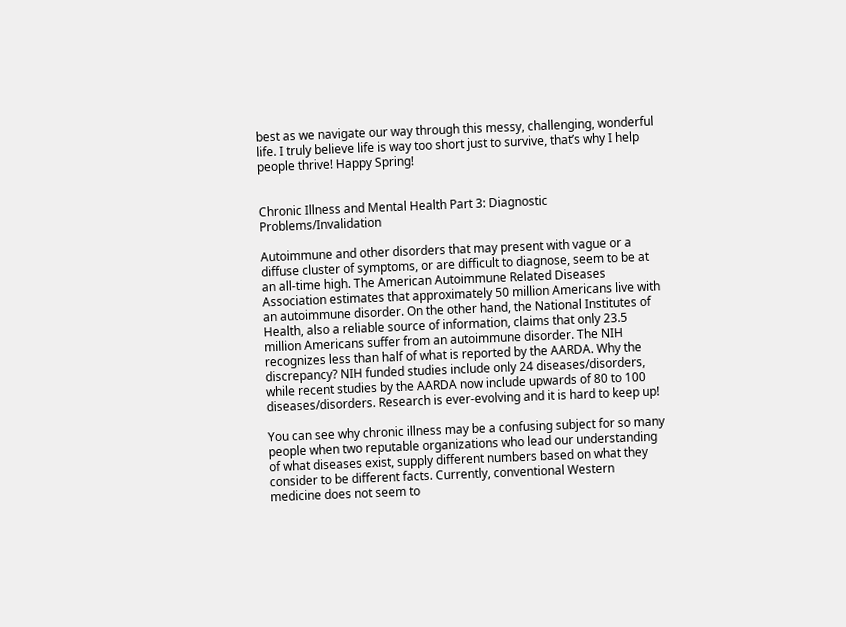best as we navigate our way through this messy, challenging, wonderful life. I truly believe life is way too short just to survive, that’s why I help people thrive! Happy Spring!


Chronic Illness and Mental Health Part 3: Diagnostic Problems/Invalidation

Autoimmune and other disorders that may present with vague or a diffuse cluster of symptoms, or are difficult to diagnose, seem to be at an all-time high. The American Autoimmune Related Diseases Association estimates that approximately 50 million Americans live with an autoimmune disorder. On the other hand, the National Institutes of Health, also a reliable source of information, claims that only 23.5 million Americans suffer from an autoimmune disorder. The NIH recognizes less than half of what is reported by the AARDA. Why the discrepancy? NIH funded studies include only 24 diseases/disorders, while recent studies by the AARDA now include upwards of 80 to 100 diseases/disorders. Research is ever-evolving and it is hard to keep up!

You can see why chronic illness may be a confusing subject for so many people when two reputable organizations who lead our understanding of what diseases exist, supply different numbers based on what they consider to be different facts. Currently, conventional Western medicine does not seem to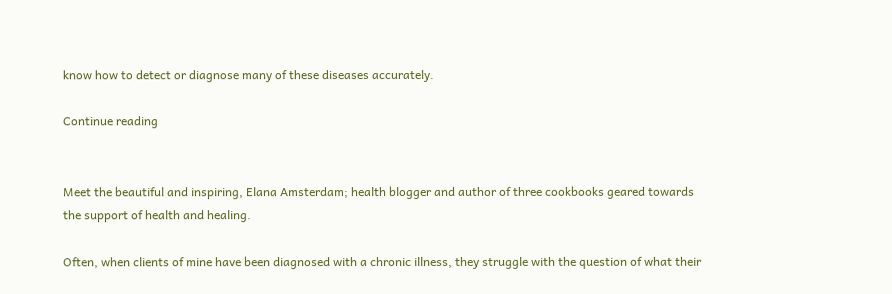know how to detect or diagnose many of these diseases accurately.

Continue reading


Meet the beautiful and inspiring, Elana Amsterdam; health blogger and author of three cookbooks geared towards the support of health and healing.

Often, when clients of mine have been diagnosed with a chronic illness, they struggle with the question of what their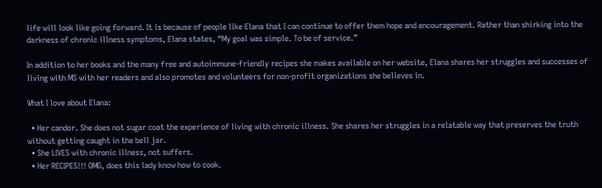life will look like going forward. It is because of people like Elana that I can continue to offer them hope and encouragement. Rather than shirking into the darkness of chronic illness symptoms, Elana states, “My goal was simple. To be of service.”

In addition to her books and the many free and autoimmune-friendly recipes she makes available on her website, Elana shares her struggles and successes of living with MS with her readers and also promotes and volunteers for non-profit organizations she believes in.

What I love about Elana:

  • Her candor. She does not sugar coat the experience of living with chronic illness. She shares her struggles in a relatable way that preserves the truth without getting caught in the bell jar.
  • She LIVES with chronic illness, not suffers.
  • Her RECIPES!!! OMG, does this lady know how to cook.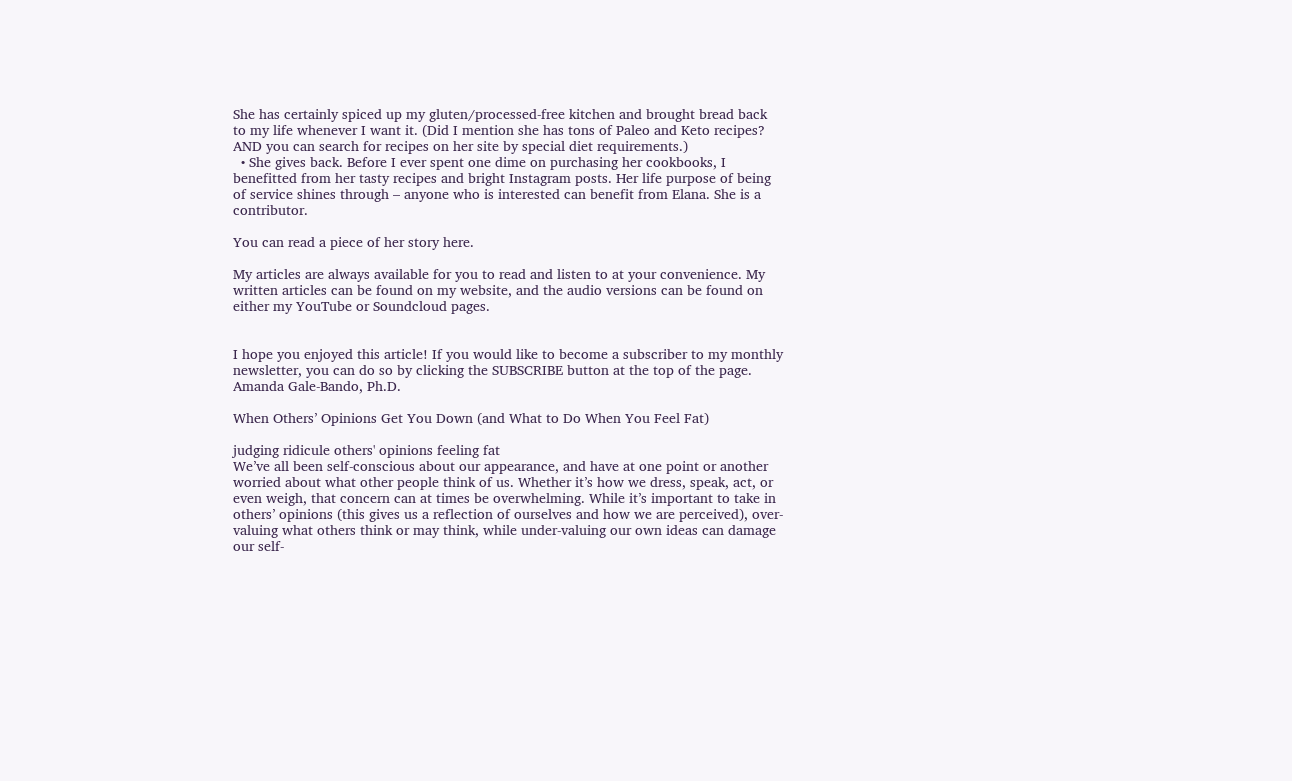She has certainly spiced up my gluten/processed-free kitchen and brought bread back to my life whenever I want it. (Did I mention she has tons of Paleo and Keto recipes? AND you can search for recipes on her site by special diet requirements.)
  • She gives back. Before I ever spent one dime on purchasing her cookbooks, I benefitted from her tasty recipes and bright Instagram posts. Her life purpose of being of service shines through – anyone who is interested can benefit from Elana. She is a contributor.

You can read a piece of her story here.

My articles are always available for you to read and listen to at your convenience. My written articles can be found on my website, and the audio versions can be found on either my YouTube or Soundcloud pages.


I hope you enjoyed this article! If you would like to become a subscriber to my monthly newsletter, you can do so by clicking the SUBSCRIBE button at the top of the page.
Amanda Gale-Bando, Ph.D.

When Others’ Opinions Get You Down (and What to Do When You Feel Fat)

judging ridicule others' opinions feeling fat
We’ve all been self-conscious about our appearance, and have at one point or another worried about what other people think of us. Whether it’s how we dress, speak, act, or even weigh, that concern can at times be overwhelming. While it’s important to take in others’ opinions (this gives us a reflection of ourselves and how we are perceived), over-valuing what others think or may think, while under-valuing our own ideas can damage our self-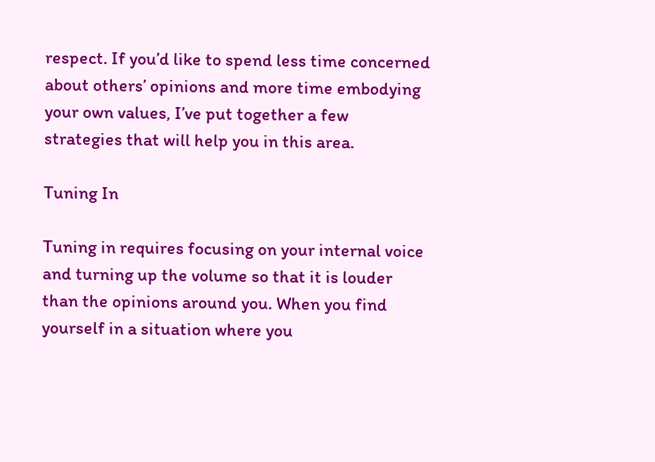respect. If you’d like to spend less time concerned about others’ opinions and more time embodying your own values, I’ve put together a few strategies that will help you in this area.

Tuning In

Tuning in requires focusing on your internal voice and turning up the volume so that it is louder than the opinions around you. When you find yourself in a situation where you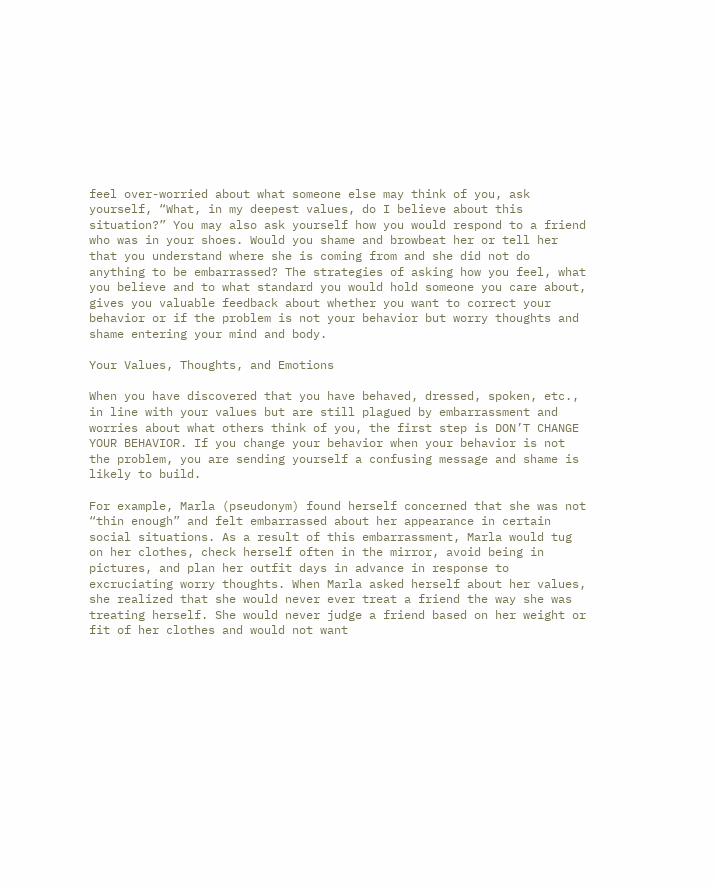feel over-worried about what someone else may think of you, ask yourself, “What, in my deepest values, do I believe about this situation?” You may also ask yourself how you would respond to a friend who was in your shoes. Would you shame and browbeat her or tell her that you understand where she is coming from and she did not do anything to be embarrassed? The strategies of asking how you feel, what you believe and to what standard you would hold someone you care about, gives you valuable feedback about whether you want to correct your behavior or if the problem is not your behavior but worry thoughts and shame entering your mind and body.

Your Values, Thoughts, and Emotions

When you have discovered that you have behaved, dressed, spoken, etc., in line with your values but are still plagued by embarrassment and worries about what others think of you, the first step is DON’T CHANGE YOUR BEHAVIOR. If you change your behavior when your behavior is not the problem, you are sending yourself a confusing message and shame is likely to build.

For example, Marla (pseudonym) found herself concerned that she was not “thin enough” and felt embarrassed about her appearance in certain social situations. As a result of this embarrassment, Marla would tug on her clothes, check herself often in the mirror, avoid being in pictures, and plan her outfit days in advance in response to excruciating worry thoughts. When Marla asked herself about her values, she realized that she would never ever treat a friend the way she was treating herself. She would never judge a friend based on her weight or fit of her clothes and would not want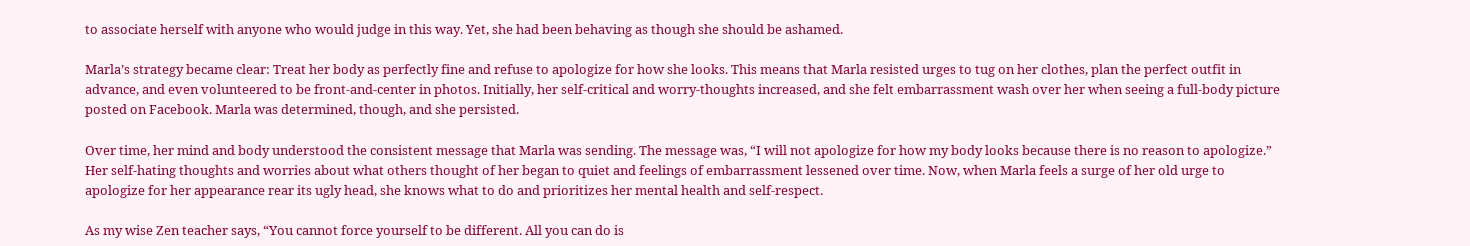to associate herself with anyone who would judge in this way. Yet, she had been behaving as though she should be ashamed.

Marla’s strategy became clear: Treat her body as perfectly fine and refuse to apologize for how she looks. This means that Marla resisted urges to tug on her clothes, plan the perfect outfit in advance, and even volunteered to be front-and-center in photos. Initially, her self-critical and worry-thoughts increased, and she felt embarrassment wash over her when seeing a full-body picture posted on Facebook. Marla was determined, though, and she persisted.

Over time, her mind and body understood the consistent message that Marla was sending. The message was, “I will not apologize for how my body looks because there is no reason to apologize.” Her self-hating thoughts and worries about what others thought of her began to quiet and feelings of embarrassment lessened over time. Now, when Marla feels a surge of her old urge to apologize for her appearance rear its ugly head, she knows what to do and prioritizes her mental health and self-respect.

As my wise Zen teacher says, “You cannot force yourself to be different. All you can do is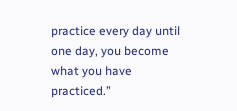practice every day until one day, you become what you have practiced.”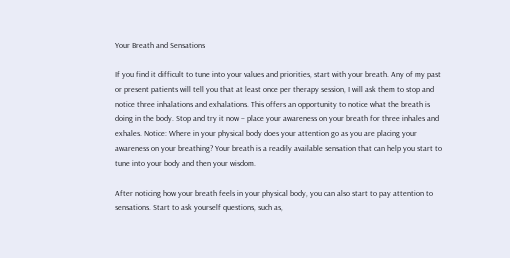Your Breath and Sensations

If you find it difficult to tune into your values and priorities, start with your breath. Any of my past or present patients will tell you that at least once per therapy session, I will ask them to stop and notice three inhalations and exhalations. This offers an opportunity to notice what the breath is doing in the body. Stop and try it now – place your awareness on your breath for three inhales and exhales. Notice: Where in your physical body does your attention go as you are placing your awareness on your breathing? Your breath is a readily available sensation that can help you start to tune into your body and then your wisdom.

After noticing how your breath feels in your physical body, you can also start to pay attention to sensations. Start to ask yourself questions, such as,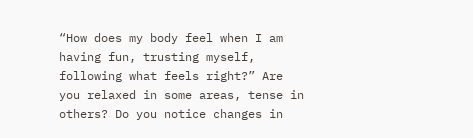“How does my body feel when I am having fun, trusting myself, following what feels right?” Are you relaxed in some areas, tense in others? Do you notice changes in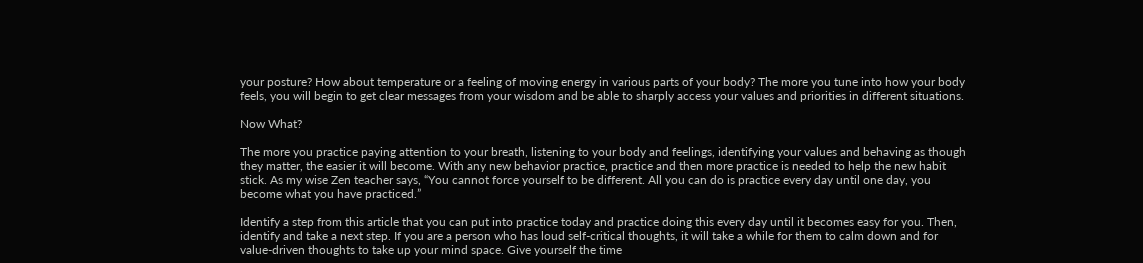your posture? How about temperature or a feeling of moving energy in various parts of your body? The more you tune into how your body feels, you will begin to get clear messages from your wisdom and be able to sharply access your values and priorities in different situations.

Now What?

The more you practice paying attention to your breath, listening to your body and feelings, identifying your values and behaving as though they matter, the easier it will become. With any new behavior practice, practice and then more practice is needed to help the new habit stick. As my wise Zen teacher says, “You cannot force yourself to be different. All you can do is practice every day until one day, you become what you have practiced.”

Identify a step from this article that you can put into practice today and practice doing this every day until it becomes easy for you. Then, identify and take a next step. If you are a person who has loud self-critical thoughts, it will take a while for them to calm down and for value-driven thoughts to take up your mind space. Give yourself the time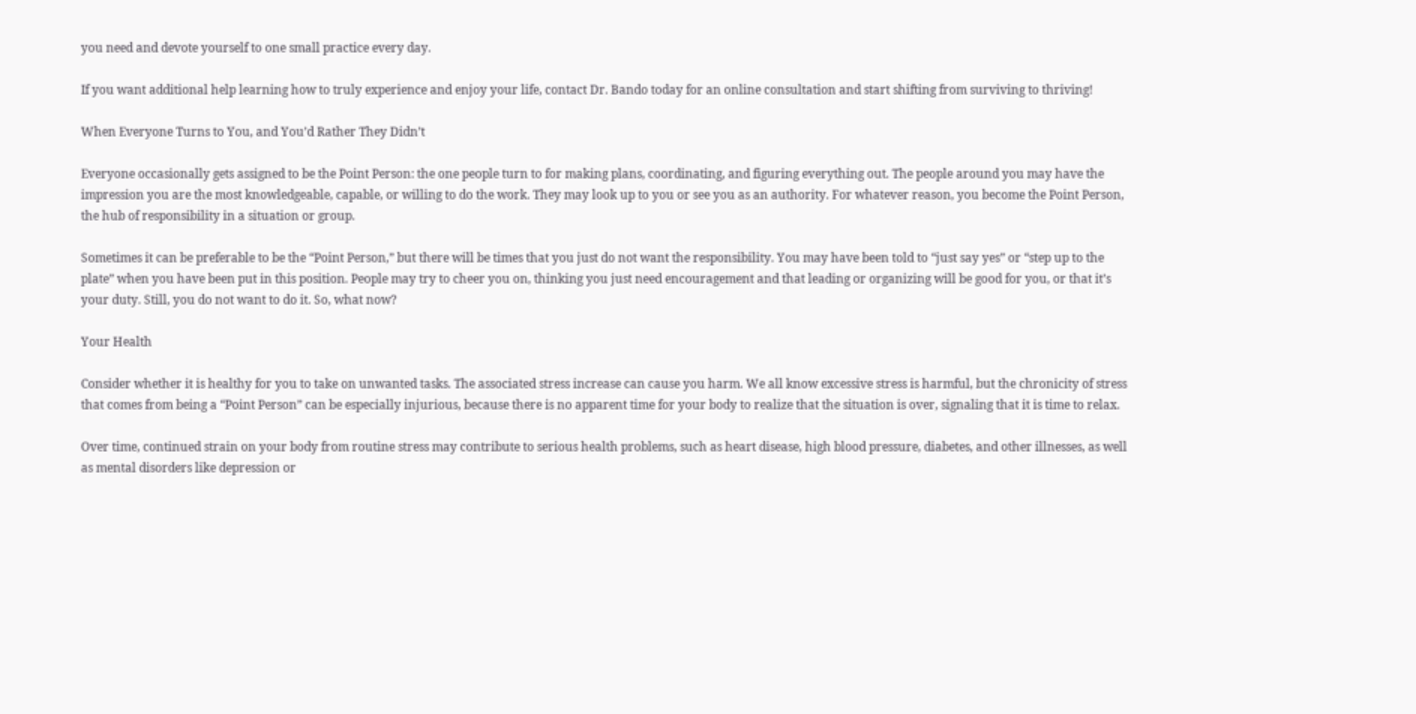you need and devote yourself to one small practice every day.

If you want additional help learning how to truly experience and enjoy your life, contact Dr. Bando today for an online consultation and start shifting from surviving to thriving!

When Everyone Turns to You, and You’d Rather They Didn’t

Everyone occasionally gets assigned to be the Point Person: the one people turn to for making plans, coordinating, and figuring everything out. The people around you may have the impression you are the most knowledgeable, capable, or willing to do the work. They may look up to you or see you as an authority. For whatever reason, you become the Point Person, the hub of responsibility in a situation or group.

Sometimes it can be preferable to be the “Point Person,” but there will be times that you just do not want the responsibility. You may have been told to “just say yes” or “step up to the plate” when you have been put in this position. People may try to cheer you on, thinking you just need encouragement and that leading or organizing will be good for you, or that it’s your duty. Still, you do not want to do it. So, what now?

Your Health

Consider whether it is healthy for you to take on unwanted tasks. The associated stress increase can cause you harm. We all know excessive stress is harmful, but the chronicity of stress that comes from being a “Point Person” can be especially injurious, because there is no apparent time for your body to realize that the situation is over, signaling that it is time to relax.

Over time, continued strain on your body from routine stress may contribute to serious health problems, such as heart disease, high blood pressure, diabetes, and other illnesses, as well as mental disorders like depression or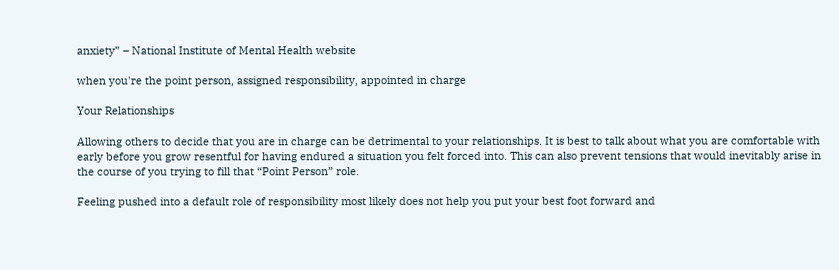anxiety” – National Institute of Mental Health website

when you're the point person, assigned responsibility, appointed in charge

Your Relationships

Allowing others to decide that you are in charge can be detrimental to your relationships. It is best to talk about what you are comfortable with early before you grow resentful for having endured a situation you felt forced into. This can also prevent tensions that would inevitably arise in the course of you trying to fill that “Point Person” role.

Feeling pushed into a default role of responsibility most likely does not help you put your best foot forward and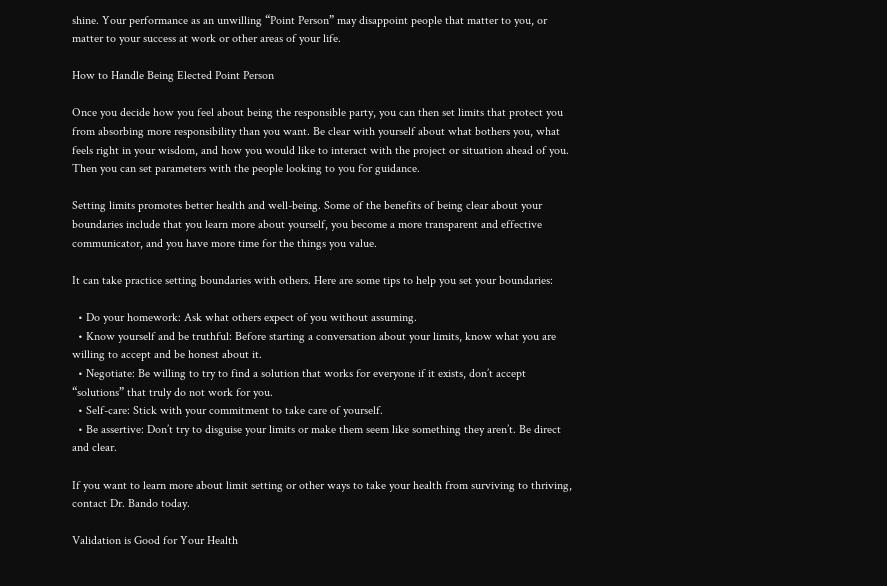shine. Your performance as an unwilling “Point Person” may disappoint people that matter to you, or matter to your success at work or other areas of your life.

How to Handle Being Elected Point Person

Once you decide how you feel about being the responsible party, you can then set limits that protect you from absorbing more responsibility than you want. Be clear with yourself about what bothers you, what feels right in your wisdom, and how you would like to interact with the project or situation ahead of you. Then you can set parameters with the people looking to you for guidance.

Setting limits promotes better health and well-being. Some of the benefits of being clear about your boundaries include that you learn more about yourself, you become a more transparent and effective communicator, and you have more time for the things you value.

It can take practice setting boundaries with others. Here are some tips to help you set your boundaries:

  • Do your homework: Ask what others expect of you without assuming.
  • Know yourself and be truthful: Before starting a conversation about your limits, know what you are willing to accept and be honest about it.
  • Negotiate: Be willing to try to find a solution that works for everyone if it exists, don’t accept “solutions” that truly do not work for you.
  • Self-care: Stick with your commitment to take care of yourself.
  • Be assertive: Don’t try to disguise your limits or make them seem like something they aren’t. Be direct and clear.

If you want to learn more about limit setting or other ways to take your health from surviving to thriving, contact Dr. Bando today.

Validation is Good for Your Health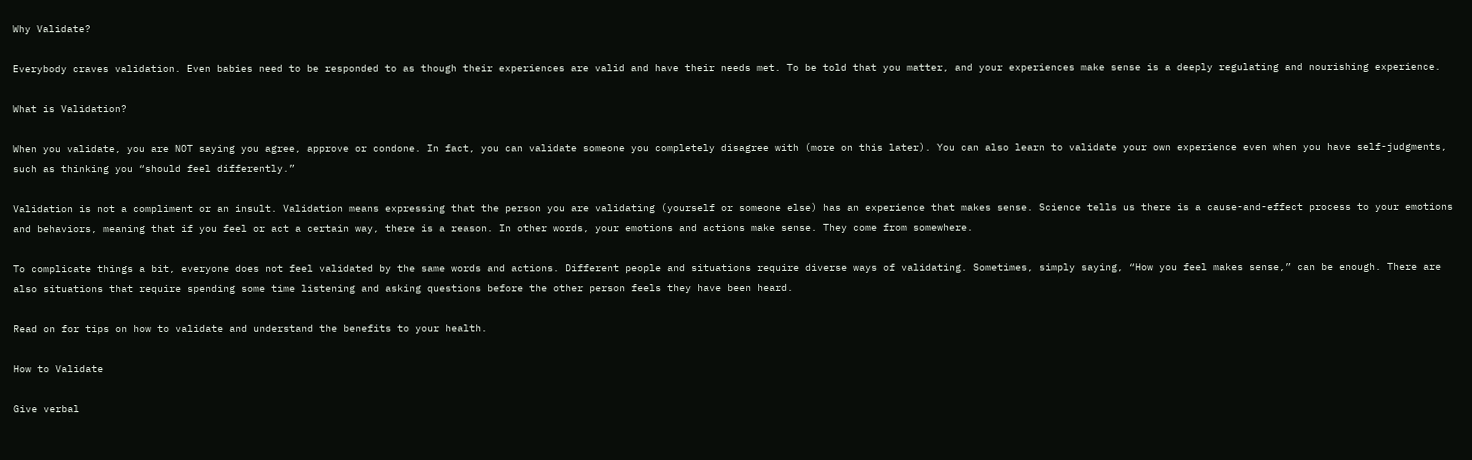Why Validate?

Everybody craves validation. Even babies need to be responded to as though their experiences are valid and have their needs met. To be told that you matter, and your experiences make sense is a deeply regulating and nourishing experience.

What is Validation?

When you validate, you are NOT saying you agree, approve or condone. In fact, you can validate someone you completely disagree with (more on this later). You can also learn to validate your own experience even when you have self-judgments, such as thinking you “should feel differently.”

Validation is not a compliment or an insult. Validation means expressing that the person you are validating (yourself or someone else) has an experience that makes sense. Science tells us there is a cause-and-effect process to your emotions and behaviors, meaning that if you feel or act a certain way, there is a reason. In other words, your emotions and actions make sense. They come from somewhere.

To complicate things a bit, everyone does not feel validated by the same words and actions. Different people and situations require diverse ways of validating. Sometimes, simply saying, “How you feel makes sense,” can be enough. There are also situations that require spending some time listening and asking questions before the other person feels they have been heard.

Read on for tips on how to validate and understand the benefits to your health.

How to Validate

Give verbal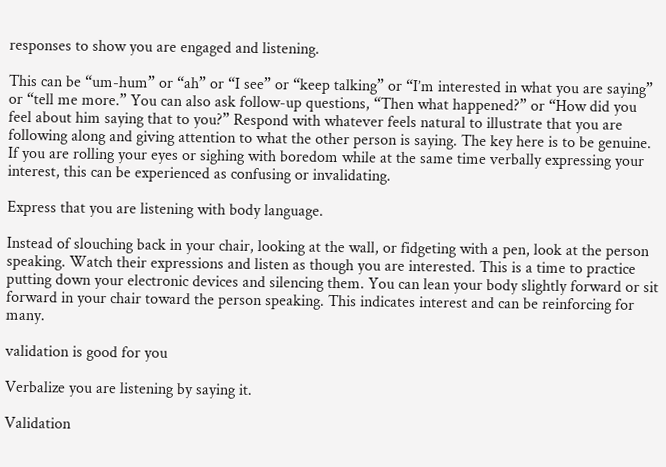responses to show you are engaged and listening.

This can be “um-hum” or “ah” or “I see” or “keep talking” or “I’m interested in what you are saying” or “tell me more.” You can also ask follow-up questions, “Then what happened?” or “How did you feel about him saying that to you?” Respond with whatever feels natural to illustrate that you are following along and giving attention to what the other person is saying. The key here is to be genuine. If you are rolling your eyes or sighing with boredom while at the same time verbally expressing your interest, this can be experienced as confusing or invalidating.

Express that you are listening with body language.

Instead of slouching back in your chair, looking at the wall, or fidgeting with a pen, look at the person speaking. Watch their expressions and listen as though you are interested. This is a time to practice putting down your electronic devices and silencing them. You can lean your body slightly forward or sit forward in your chair toward the person speaking. This indicates interest and can be reinforcing for many.

validation is good for you

Verbalize you are listening by saying it.

Validation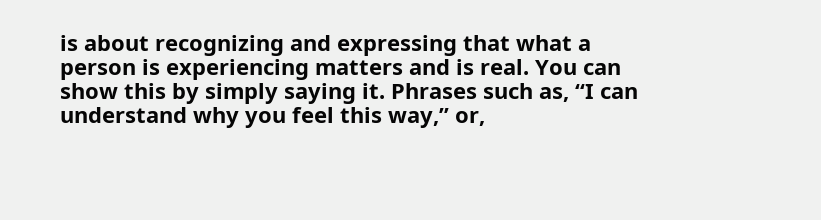is about recognizing and expressing that what a person is experiencing matters and is real. You can show this by simply saying it. Phrases such as, “I can understand why you feel this way,” or,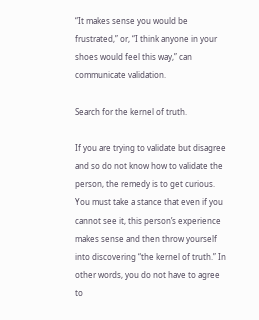“It makes sense you would be frustrated,” or, “I think anyone in your shoes would feel this way,” can communicate validation.

Search for the kernel of truth.

If you are trying to validate but disagree and so do not know how to validate the person, the remedy is to get curious. You must take a stance that even if you cannot see it, this person’s experience makes sense and then throw yourself into discovering “the kernel of truth.” In other words, you do not have to agree to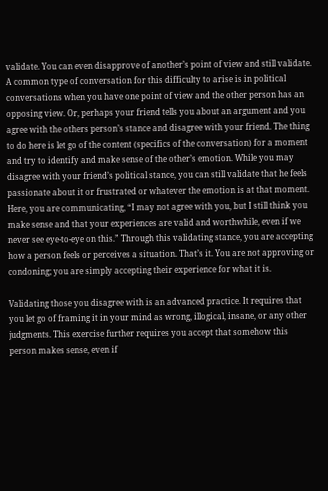validate. You can even disapprove of another’s point of view and still validate. A common type of conversation for this difficulty to arise is in political conversations when you have one point of view and the other person has an opposing view. Or, perhaps your friend tells you about an argument and you agree with the others person’s stance and disagree with your friend. The thing to do here is let go of the content (specifics of the conversation) for a moment and try to identify and make sense of the other’s emotion. While you may disagree with your friend’s political stance, you can still validate that he feels passionate about it or frustrated or whatever the emotion is at that moment. Here, you are communicating, “I may not agree with you, but I still think you make sense and that your experiences are valid and worthwhile, even if we never see eye-to-eye on this.” Through this validating stance, you are accepting how a person feels or perceives a situation. That’s it. You are not approving or condoning; you are simply accepting their experience for what it is.

Validating those you disagree with is an advanced practice. It requires that you let go of framing it in your mind as wrong, illogical, insane, or any other judgments. This exercise further requires you accept that somehow this person makes sense, even if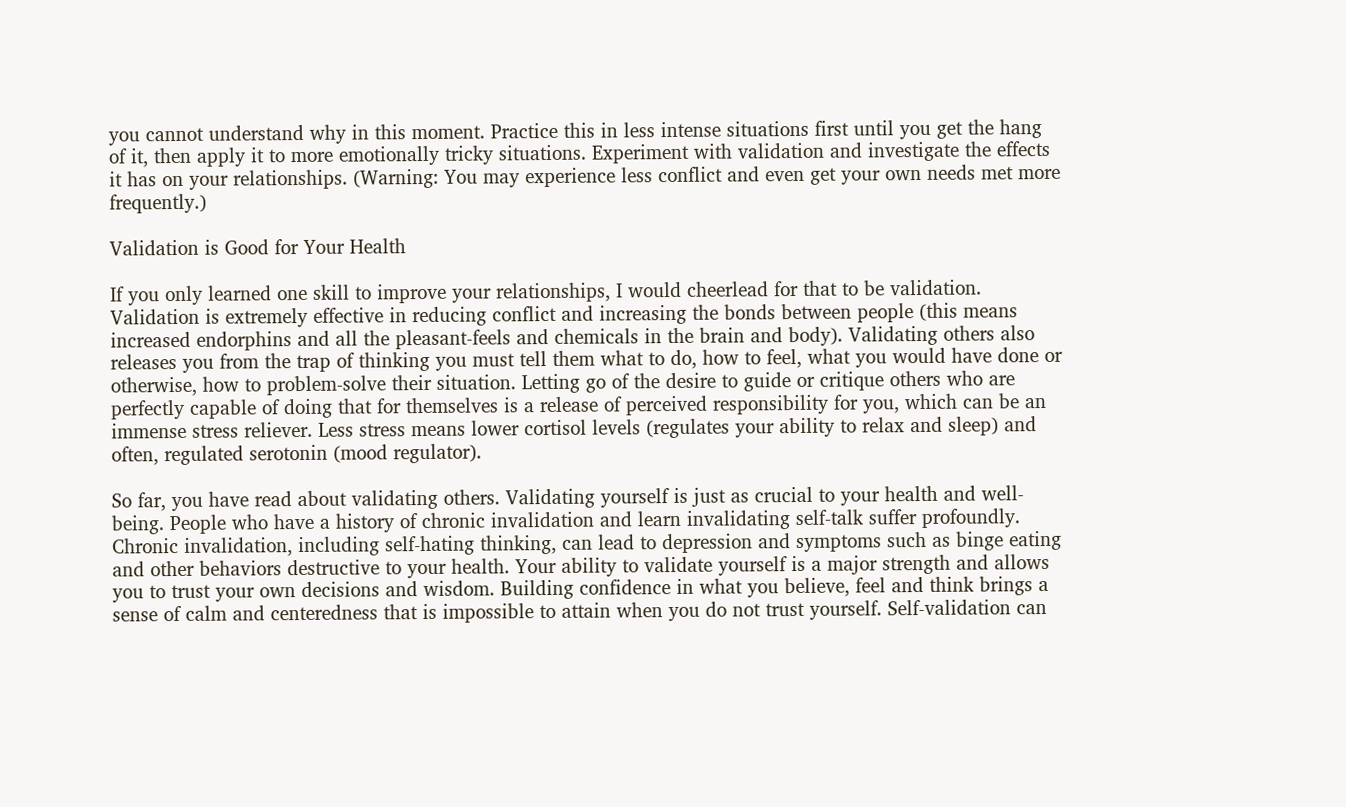you cannot understand why in this moment. Practice this in less intense situations first until you get the hang of it, then apply it to more emotionally tricky situations. Experiment with validation and investigate the effects it has on your relationships. (Warning: You may experience less conflict and even get your own needs met more frequently.)

Validation is Good for Your Health

If you only learned one skill to improve your relationships, I would cheerlead for that to be validation. Validation is extremely effective in reducing conflict and increasing the bonds between people (this means increased endorphins and all the pleasant-feels and chemicals in the brain and body). Validating others also releases you from the trap of thinking you must tell them what to do, how to feel, what you would have done or otherwise, how to problem-solve their situation. Letting go of the desire to guide or critique others who are perfectly capable of doing that for themselves is a release of perceived responsibility for you, which can be an immense stress reliever. Less stress means lower cortisol levels (regulates your ability to relax and sleep) and often, regulated serotonin (mood regulator).

So far, you have read about validating others. Validating yourself is just as crucial to your health and well-being. People who have a history of chronic invalidation and learn invalidating self-talk suffer profoundly. Chronic invalidation, including self-hating thinking, can lead to depression and symptoms such as binge eating and other behaviors destructive to your health. Your ability to validate yourself is a major strength and allows you to trust your own decisions and wisdom. Building confidence in what you believe, feel and think brings a sense of calm and centeredness that is impossible to attain when you do not trust yourself. Self-validation can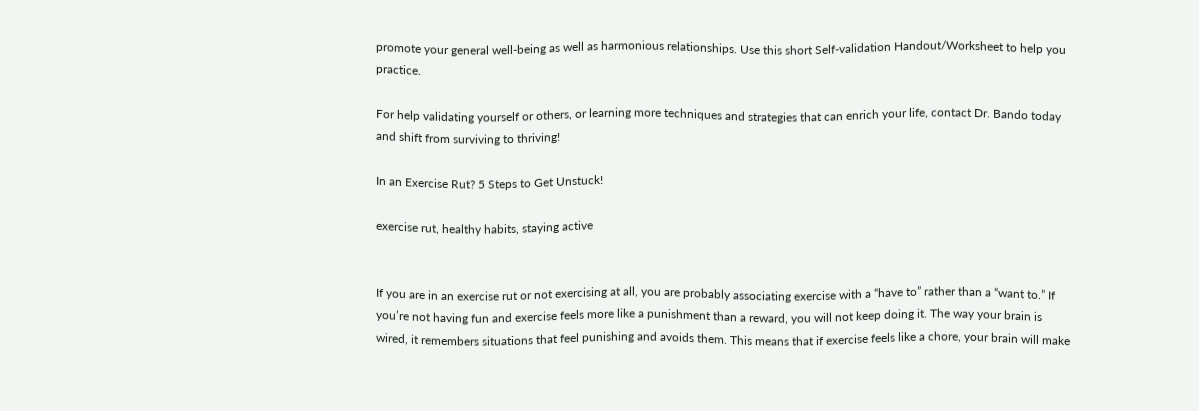promote your general well-being as well as harmonious relationships. Use this short Self-validation Handout/Worksheet to help you practice.

For help validating yourself or others, or learning more techniques and strategies that can enrich your life, contact Dr. Bando today and shift from surviving to thriving!

In an Exercise Rut? 5 Steps to Get Unstuck!

exercise rut, healthy habits, staying active


If you are in an exercise rut or not exercising at all, you are probably associating exercise with a “have to” rather than a “want to.” If you’re not having fun and exercise feels more like a punishment than a reward, you will not keep doing it. The way your brain is wired, it remembers situations that feel punishing and avoids them. This means that if exercise feels like a chore, your brain will make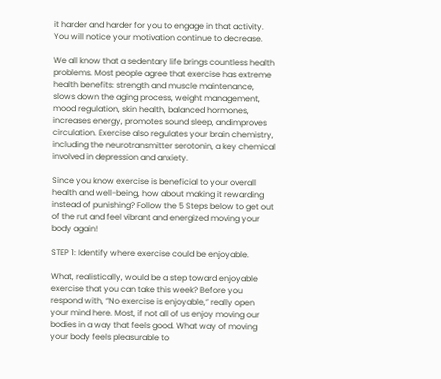it harder and harder for you to engage in that activity. You will notice your motivation continue to decrease.

We all know that a sedentary life brings countless health problems. Most people agree that exercise has extreme health benefits: strength and muscle maintenance, slows down the aging process, weight management, mood regulation, skin health, balanced hormones, increases energy, promotes sound sleep, andimproves circulation. Exercise also regulates your brain chemistry, including the neurotransmitter serotonin, a key chemical involved in depression and anxiety.

Since you know exercise is beneficial to your overall health and well-being, how about making it rewarding instead of punishing? Follow the 5 Steps below to get out of the rut and feel vibrant and energized moving your body again!

STEP 1: Identify where exercise could be enjoyable.

What, realistically, would be a step toward enjoyable exercise that you can take this week? Before you respond with, “No exercise is enjoyable,” really open your mind here. Most, if not all of us enjoy moving our bodies in a way that feels good. What way of moving your body feels pleasurable to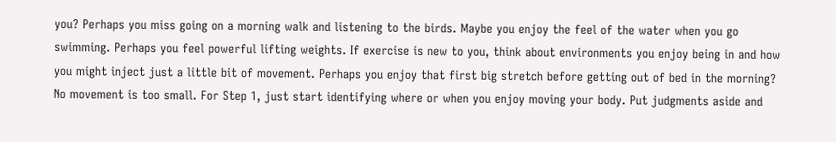you? Perhaps you miss going on a morning walk and listening to the birds. Maybe you enjoy the feel of the water when you go swimming. Perhaps you feel powerful lifting weights. If exercise is new to you, think about environments you enjoy being in and how you might inject just a little bit of movement. Perhaps you enjoy that first big stretch before getting out of bed in the morning? No movement is too small. For Step 1, just start identifying where or when you enjoy moving your body. Put judgments aside and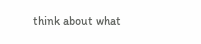think about what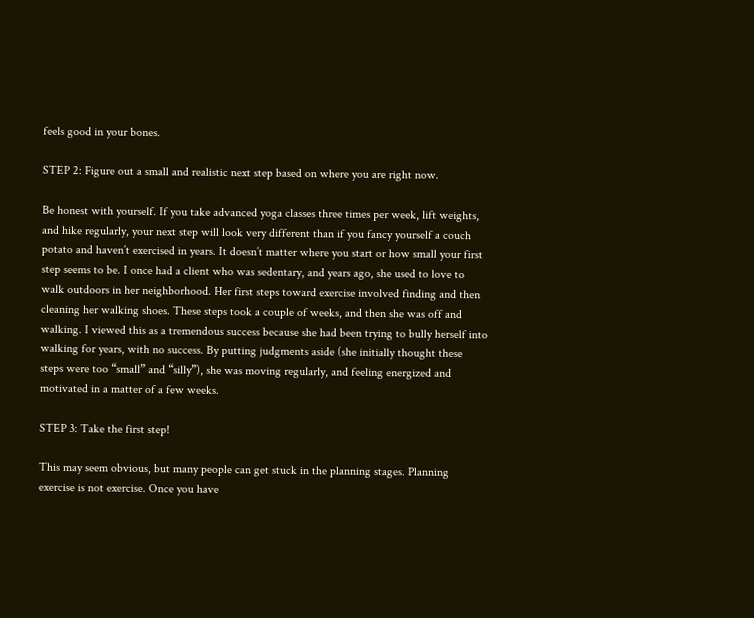feels good in your bones.

STEP 2: Figure out a small and realistic next step based on where you are right now.

Be honest with yourself. If you take advanced yoga classes three times per week, lift weights, and hike regularly, your next step will look very different than if you fancy yourself a couch potato and haven’t exercised in years. It doesn’t matter where you start or how small your first step seems to be. I once had a client who was sedentary, and years ago, she used to love to walk outdoors in her neighborhood. Her first steps toward exercise involved finding and then cleaning her walking shoes. These steps took a couple of weeks, and then she was off and walking. I viewed this as a tremendous success because she had been trying to bully herself into walking for years, with no success. By putting judgments aside (she initially thought these steps were too “small” and “silly”), she was moving regularly, and feeling energized and motivated in a matter of a few weeks.

STEP 3: Take the first step!

This may seem obvious, but many people can get stuck in the planning stages. Planning exercise is not exercise. Once you have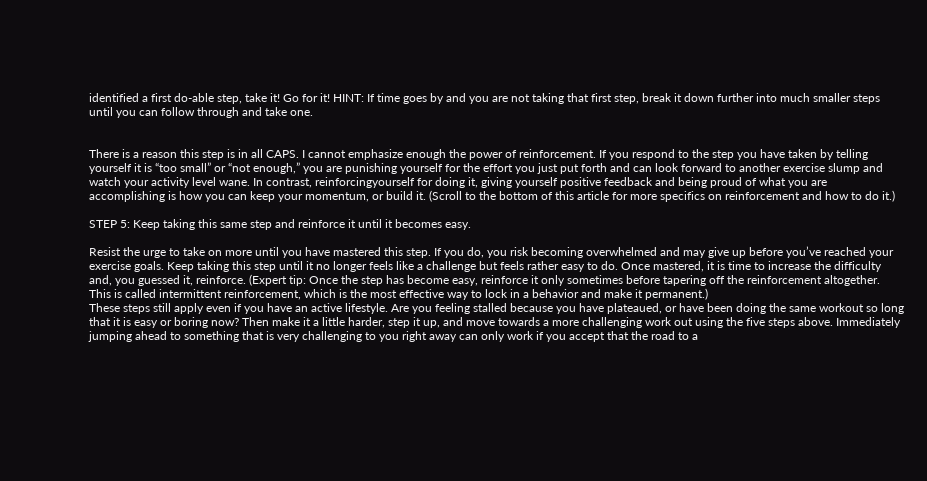identified a first do-able step, take it! Go for it! HINT: If time goes by and you are not taking that first step, break it down further into much smaller steps until you can follow through and take one.


There is a reason this step is in all CAPS. I cannot emphasize enough the power of reinforcement. If you respond to the step you have taken by telling yourself it is “too small” or “not enough,” you are punishing yourself for the effort you just put forth and can look forward to another exercise slump and watch your activity level wane. In contrast, reinforcingyourself for doing it, giving yourself positive feedback and being proud of what you are accomplishing is how you can keep your momentum, or build it. (Scroll to the bottom of this article for more specifics on reinforcement and how to do it.)

STEP 5: Keep taking this same step and reinforce it until it becomes easy.

Resist the urge to take on more until you have mastered this step. If you do, you risk becoming overwhelmed and may give up before you’ve reached your exercise goals. Keep taking this step until it no longer feels like a challenge but feels rather easy to do. Once mastered, it is time to increase the difficulty and, you guessed it, reinforce. (Expert tip: Once the step has become easy, reinforce it only sometimes before tapering off the reinforcement altogether. This is called intermittent reinforcement, which is the most effective way to lock in a behavior and make it permanent.)
These steps still apply even if you have an active lifestyle. Are you feeling stalled because you have plateaued, or have been doing the same workout so long that it is easy or boring now? Then make it a little harder, step it up, and move towards a more challenging work out using the five steps above. Immediately jumping ahead to something that is very challenging to you right away can only work if you accept that the road to a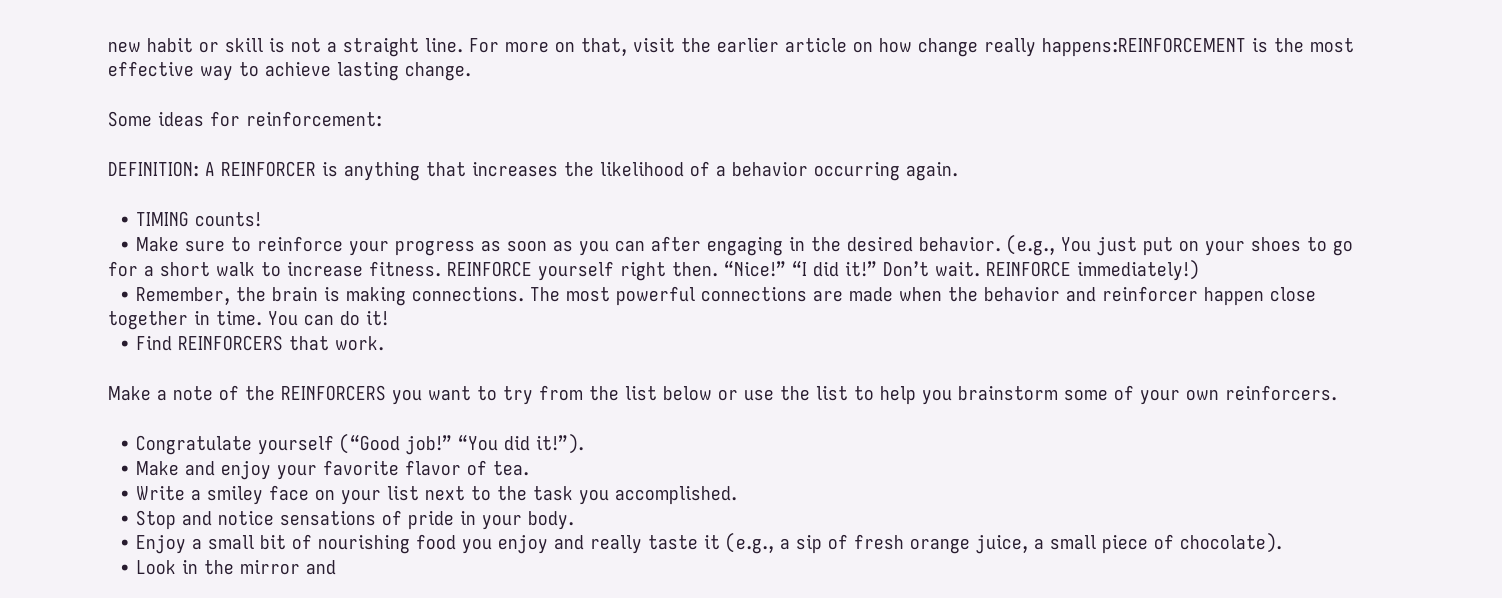new habit or skill is not a straight line. For more on that, visit the earlier article on how change really happens:REINFORCEMENT is the most effective way to achieve lasting change.

Some ideas for reinforcement:

DEFINITION: A REINFORCER is anything that increases the likelihood of a behavior occurring again.

  • TIMING counts!
  • Make sure to reinforce your progress as soon as you can after engaging in the desired behavior. (e.g., You just put on your shoes to go for a short walk to increase fitness. REINFORCE yourself right then. “Nice!” “I did it!” Don’t wait. REINFORCE immediately!)
  • Remember, the brain is making connections. The most powerful connections are made when the behavior and reinforcer happen close together in time. You can do it!
  • Find REINFORCERS that work.

Make a note of the REINFORCERS you want to try from the list below or use the list to help you brainstorm some of your own reinforcers.

  • Congratulate yourself (“Good job!” “You did it!”).
  • Make and enjoy your favorite flavor of tea.
  • Write a smiley face on your list next to the task you accomplished.
  • Stop and notice sensations of pride in your body.
  • Enjoy a small bit of nourishing food you enjoy and really taste it (e.g., a sip of fresh orange juice, a small piece of chocolate).
  • Look in the mirror and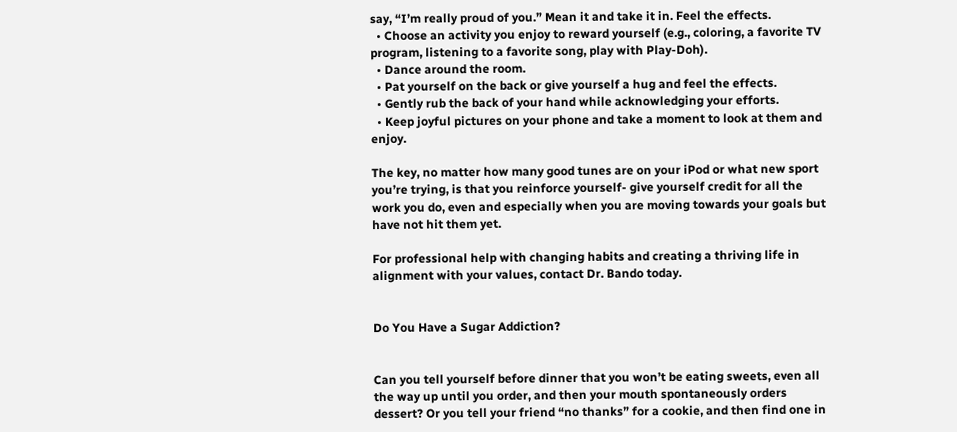say, “I’m really proud of you.” Mean it and take it in. Feel the effects.
  • Choose an activity you enjoy to reward yourself (e.g., coloring, a favorite TV program, listening to a favorite song, play with Play-Doh).
  • Dance around the room.
  • Pat yourself on the back or give yourself a hug and feel the effects.
  • Gently rub the back of your hand while acknowledging your efforts.
  • Keep joyful pictures on your phone and take a moment to look at them and enjoy.

The key, no matter how many good tunes are on your iPod or what new sport you’re trying, is that you reinforce yourself- give yourself credit for all the work you do, even and especially when you are moving towards your goals but have not hit them yet.

For professional help with changing habits and creating a thriving life in alignment with your values, contact Dr. Bando today.


Do You Have a Sugar Addiction?


Can you tell yourself before dinner that you won’t be eating sweets, even all the way up until you order, and then your mouth spontaneously orders dessert? Or you tell your friend “no thanks” for a cookie, and then find one in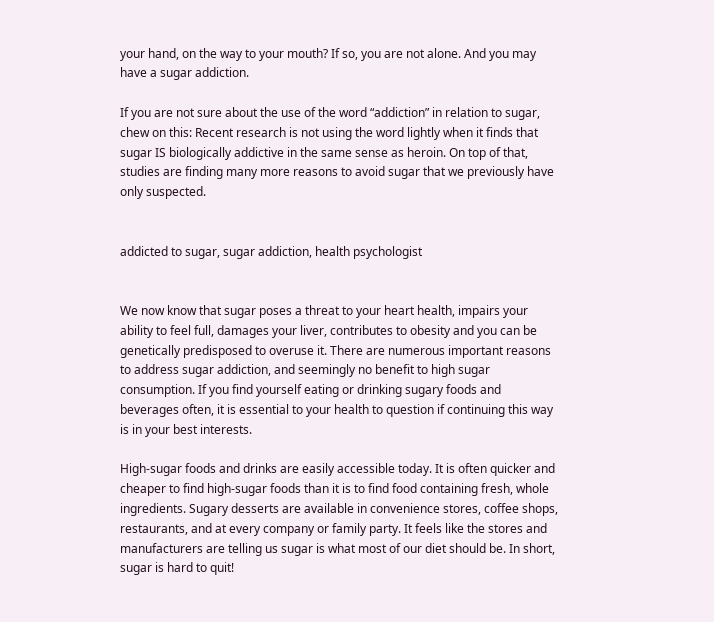your hand, on the way to your mouth? If so, you are not alone. And you may have a sugar addiction.

If you are not sure about the use of the word “addiction” in relation to sugar, chew on this: Recent research is not using the word lightly when it finds that sugar IS biologically addictive in the same sense as heroin. On top of that, studies are finding many more reasons to avoid sugar that we previously have only suspected.


addicted to sugar, sugar addiction, health psychologist


We now know that sugar poses a threat to your heart health, impairs your ability to feel full, damages your liver, contributes to obesity and you can be genetically predisposed to overuse it. There are numerous important reasons to address sugar addiction, and seemingly no benefit to high sugar consumption. If you find yourself eating or drinking sugary foods and beverages often, it is essential to your health to question if continuing this way is in your best interests.

High-sugar foods and drinks are easily accessible today. It is often quicker and cheaper to find high-sugar foods than it is to find food containing fresh, whole ingredients. Sugary desserts are available in convenience stores, coffee shops, restaurants, and at every company or family party. It feels like the stores and manufacturers are telling us sugar is what most of our diet should be. In short, sugar is hard to quit!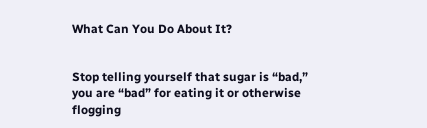What Can You Do About It?


Stop telling yourself that sugar is “bad,” you are “bad” for eating it or otherwise flogging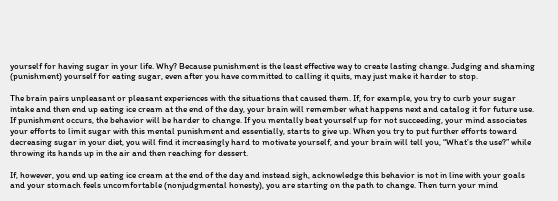yourself for having sugar in your life. Why? Because punishment is the least effective way to create lasting change. Judging and shaming (punishment) yourself for eating sugar, even after you have committed to calling it quits, may just make it harder to stop.

The brain pairs unpleasant or pleasant experiences with the situations that caused them. If, for example, you try to curb your sugar intake and then end up eating ice cream at the end of the day, your brain will remember what happens next and catalog it for future use. If punishment occurs, the behavior will be harder to change. If you mentally beat yourself up for not succeeding, your mind associates your efforts to limit sugar with this mental punishment and essentially, starts to give up. When you try to put further efforts toward decreasing sugar in your diet, you will find it increasingly hard to motivate yourself, and your brain will tell you, “What’s the use?” while throwing its hands up in the air and then reaching for dessert.

If, however, you end up eating ice cream at the end of the day and instead sigh, acknowledge this behavior is not in line with your goals and your stomach feels uncomfortable (nonjudgmental honesty), you are starting on the path to change. Then turn your mind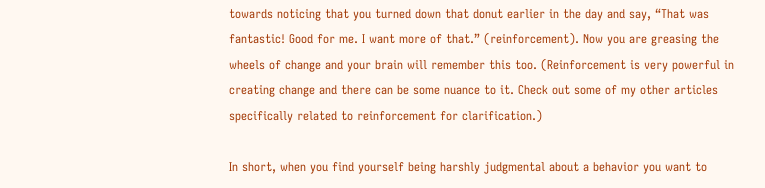towards noticing that you turned down that donut earlier in the day and say, “That was fantastic! Good for me. I want more of that.” (reinforcement). Now you are greasing the wheels of change and your brain will remember this too. (Reinforcement is very powerful in creating change and there can be some nuance to it. Check out some of my other articles specifically related to reinforcement for clarification.)

In short, when you find yourself being harshly judgmental about a behavior you want to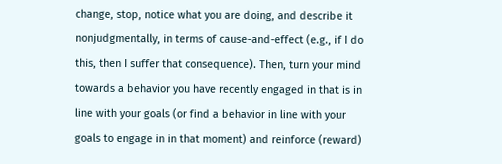change, stop, notice what you are doing, and describe it nonjudgmentally, in terms of cause-and-effect (e.g., if I do this, then I suffer that consequence). Then, turn your mind towards a behavior you have recently engaged in that is in line with your goals (or find a behavior in line with your goals to engage in in that moment) and reinforce (reward)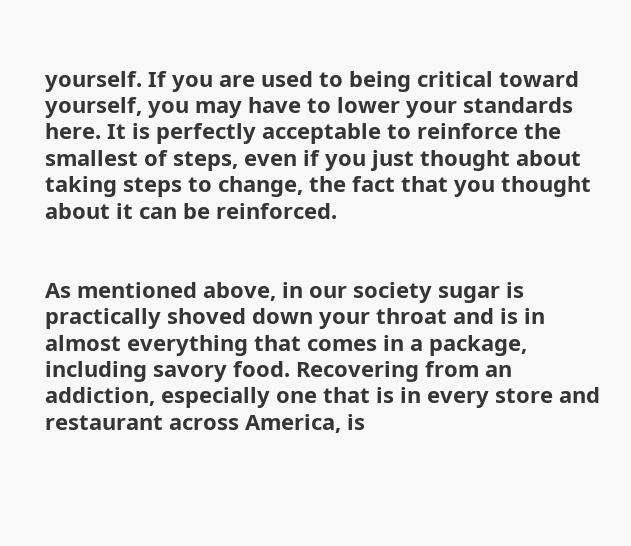yourself. If you are used to being critical toward yourself, you may have to lower your standards here. It is perfectly acceptable to reinforce the smallest of steps, even if you just thought about taking steps to change, the fact that you thought about it can be reinforced.


As mentioned above, in our society sugar is practically shoved down your throat and is in almost everything that comes in a package, including savory food. Recovering from an addiction, especially one that is in every store and restaurant across America, is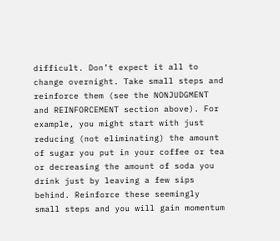difficult. Don’t expect it all to change overnight. Take small steps and reinforce them (see the NONJUDGMENT and REINFORCEMENT section above). For example, you might start with just reducing (not eliminating) the amount of sugar you put in your coffee or tea or decreasing the amount of soda you drink just by leaving a few sips behind. Reinforce these seemingly small steps and you will gain momentum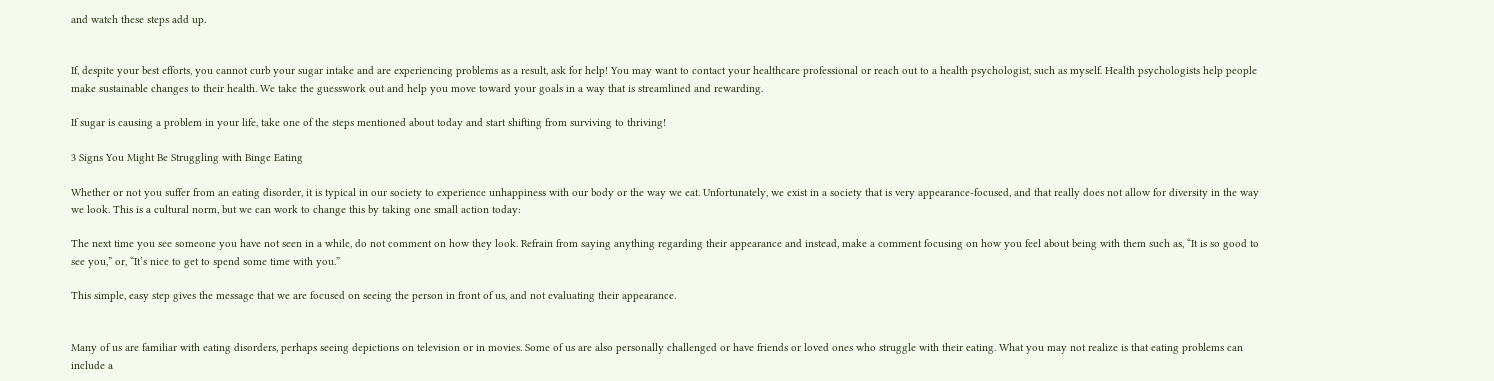and watch these steps add up.


If, despite your best efforts, you cannot curb your sugar intake and are experiencing problems as a result, ask for help! You may want to contact your healthcare professional or reach out to a health psychologist, such as myself. Health psychologists help people make sustainable changes to their health. We take the guesswork out and help you move toward your goals in a way that is streamlined and rewarding.

If sugar is causing a problem in your life, take one of the steps mentioned about today and start shifting from surviving to thriving!

3 Signs You Might Be Struggling with Binge Eating

Whether or not you suffer from an eating disorder, it is typical in our society to experience unhappiness with our body or the way we eat. Unfortunately, we exist in a society that is very appearance-focused, and that really does not allow for diversity in the way we look. This is a cultural norm, but we can work to change this by taking one small action today:

The next time you see someone you have not seen in a while, do not comment on how they look. Refrain from saying anything regarding their appearance and instead, make a comment focusing on how you feel about being with them such as, “It is so good to see you,” or, “It’s nice to get to spend some time with you.”

This simple, easy step gives the message that we are focused on seeing the person in front of us, and not evaluating their appearance.


Many of us are familiar with eating disorders, perhaps seeing depictions on television or in movies. Some of us are also personally challenged or have friends or loved ones who struggle with their eating. What you may not realize is that eating problems can include a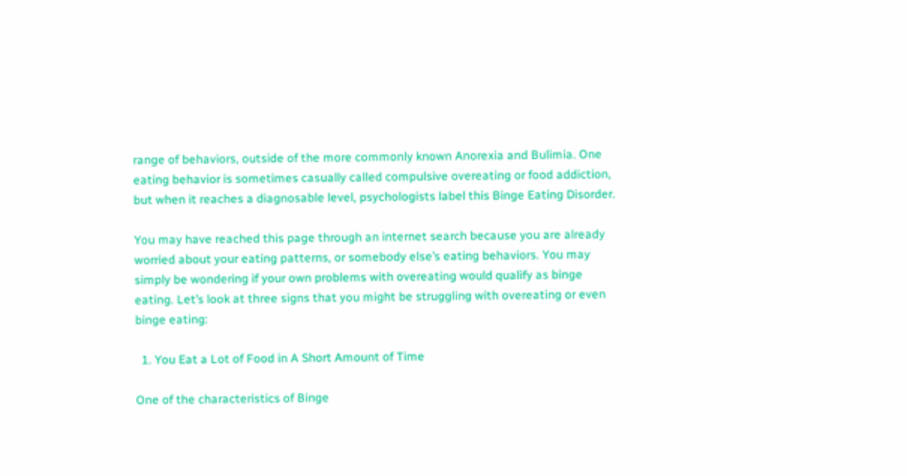range of behaviors, outside of the more commonly known Anorexia and Bulimia. One eating behavior is sometimes casually called compulsive overeating or food addiction, but when it reaches a diagnosable level, psychologists label this Binge Eating Disorder.

You may have reached this page through an internet search because you are already worried about your eating patterns, or somebody else’s eating behaviors. You may simply be wondering if your own problems with overeating would qualify as binge eating. Let’s look at three signs that you might be struggling with overeating or even binge eating:

  1. You Eat a Lot of Food in A Short Amount of Time

One of the characteristics of Binge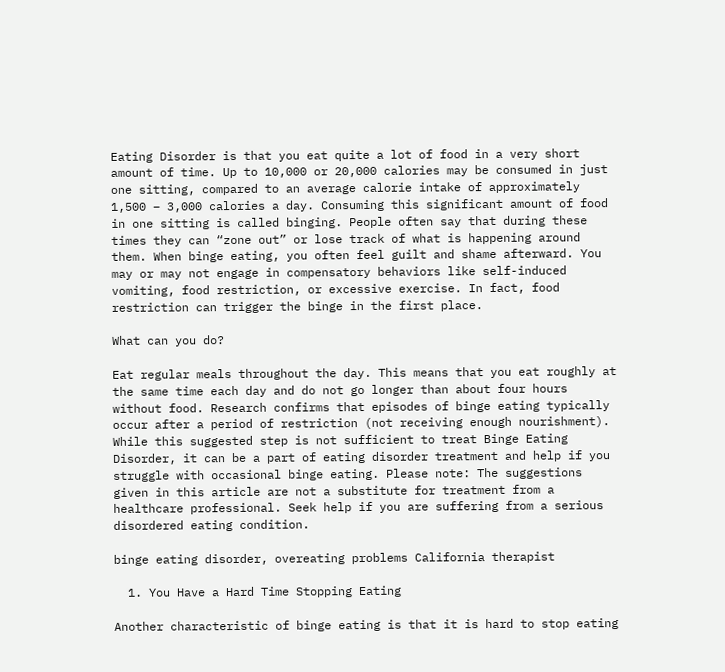Eating Disorder is that you eat quite a lot of food in a very short amount of time. Up to 10,000 or 20,000 calories may be consumed in just one sitting, compared to an average calorie intake of approximately 1,500 – 3,000 calories a day. Consuming this significant amount of food in one sitting is called binging. People often say that during these times they can “zone out” or lose track of what is happening around them. When binge eating, you often feel guilt and shame afterward. You may or may not engage in compensatory behaviors like self-induced vomiting, food restriction, or excessive exercise. In fact, food restriction can trigger the binge in the first place.

What can you do?

Eat regular meals throughout the day. This means that you eat roughly at the same time each day and do not go longer than about four hours without food. Research confirms that episodes of binge eating typically occur after a period of restriction (not receiving enough nourishment). While this suggested step is not sufficient to treat Binge Eating Disorder, it can be a part of eating disorder treatment and help if you struggle with occasional binge eating. Please note: The suggestions given in this article are not a substitute for treatment from a healthcare professional. Seek help if you are suffering from a serious disordered eating condition.

binge eating disorder, overeating problems California therapist

  1. You Have a Hard Time Stopping Eating

Another characteristic of binge eating is that it is hard to stop eating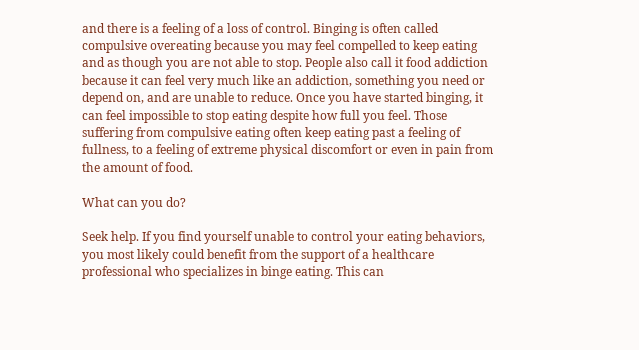and there is a feeling of a loss of control. Binging is often called compulsive overeating because you may feel compelled to keep eating and as though you are not able to stop. People also call it food addiction because it can feel very much like an addiction, something you need or depend on, and are unable to reduce. Once you have started binging, it can feel impossible to stop eating despite how full you feel. Those suffering from compulsive eating often keep eating past a feeling of fullness, to a feeling of extreme physical discomfort or even in pain from the amount of food.

What can you do?

Seek help. If you find yourself unable to control your eating behaviors, you most likely could benefit from the support of a healthcare professional who specializes in binge eating. This can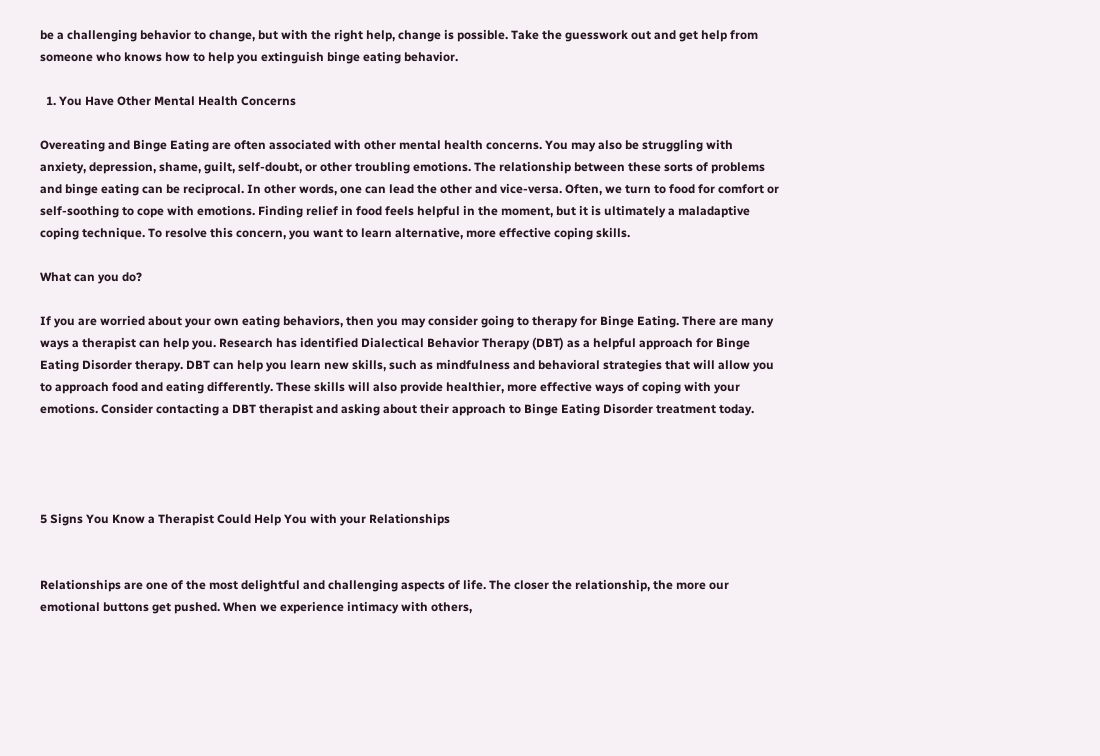be a challenging behavior to change, but with the right help, change is possible. Take the guesswork out and get help from someone who knows how to help you extinguish binge eating behavior.

  1. You Have Other Mental Health Concerns

Overeating and Binge Eating are often associated with other mental health concerns. You may also be struggling with anxiety, depression, shame, guilt, self-doubt, or other troubling emotions. The relationship between these sorts of problems and binge eating can be reciprocal. In other words, one can lead the other and vice-versa. Often, we turn to food for comfort or self-soothing to cope with emotions. Finding relief in food feels helpful in the moment, but it is ultimately a maladaptive coping technique. To resolve this concern, you want to learn alternative, more effective coping skills.

What can you do?

If you are worried about your own eating behaviors, then you may consider going to therapy for Binge Eating. There are many ways a therapist can help you. Research has identified Dialectical Behavior Therapy (DBT) as a helpful approach for Binge Eating Disorder therapy. DBT can help you learn new skills, such as mindfulness and behavioral strategies that will allow you to approach food and eating differently. These skills will also provide healthier, more effective ways of coping with your emotions. Consider contacting a DBT therapist and asking about their approach to Binge Eating Disorder treatment today.




5 Signs You Know a Therapist Could Help You with your Relationships


Relationships are one of the most delightful and challenging aspects of life. The closer the relationship, the more our emotional buttons get pushed. When we experience intimacy with others,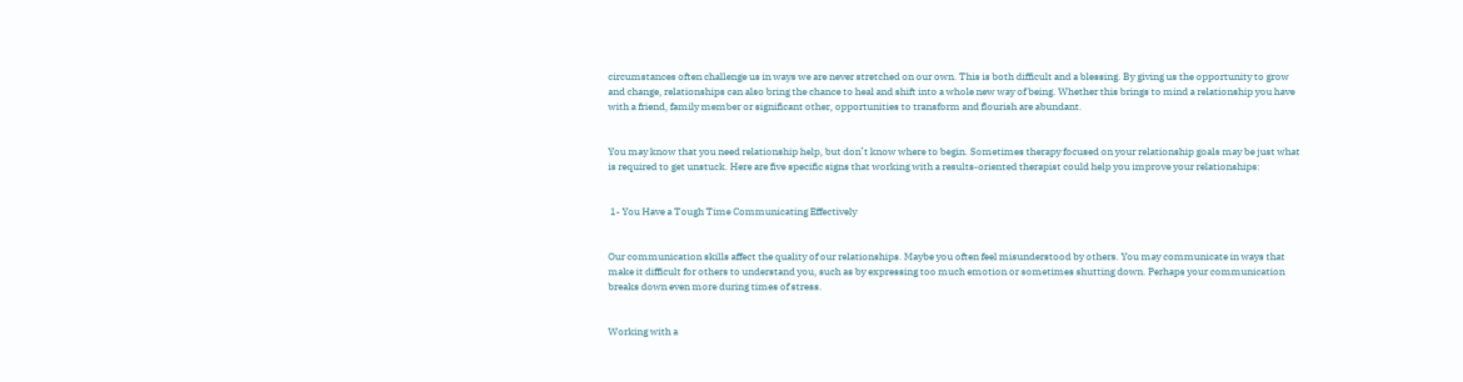circumstances often challenge us in ways we are never stretched on our own. This is both difficult and a blessing. By giving us the opportunity to grow and change, relationships can also bring the chance to heal and shift into a whole new way of being. Whether this brings to mind a relationship you have with a friend, family member or significant other, opportunities to transform and flourish are abundant.


You may know that you need relationship help, but don’t know where to begin. Sometimes therapy focused on your relationship goals may be just what is required to get unstuck. Here are five specific signs that working with a results-oriented therapist could help you improve your relationships:


 1- You Have a Tough Time Communicating Effectively


Our communication skills affect the quality of our relationships. Maybe you often feel misunderstood by others. You may communicate in ways that make it difficult for others to understand you, such as by expressing too much emotion or sometimes shutting down. Perhaps your communication breaks down even more during times of stress.


Working with a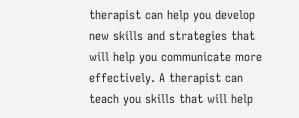therapist can help you develop new skills and strategies that will help you communicate more effectively. A therapist can teach you skills that will help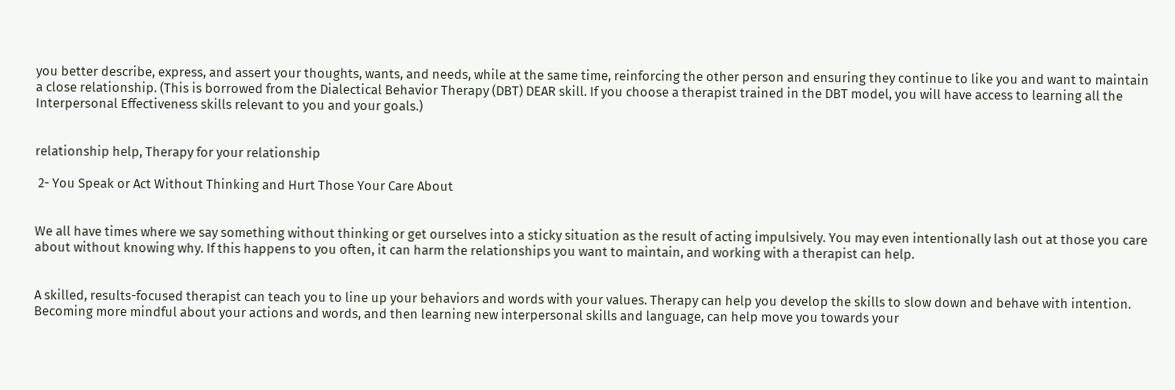you better describe, express, and assert your thoughts, wants, and needs, while at the same time, reinforcing the other person and ensuring they continue to like you and want to maintain a close relationship. (This is borrowed from the Dialectical Behavior Therapy (DBT) DEAR skill. If you choose a therapist trained in the DBT model, you will have access to learning all the Interpersonal Effectiveness skills relevant to you and your goals.)


relationship help, Therapy for your relationship

 2- You Speak or Act Without Thinking and Hurt Those Your Care About


We all have times where we say something without thinking or get ourselves into a sticky situation as the result of acting impulsively. You may even intentionally lash out at those you care about without knowing why. If this happens to you often, it can harm the relationships you want to maintain, and working with a therapist can help.


A skilled, results-focused therapist can teach you to line up your behaviors and words with your values. Therapy can help you develop the skills to slow down and behave with intention. Becoming more mindful about your actions and words, and then learning new interpersonal skills and language, can help move you towards your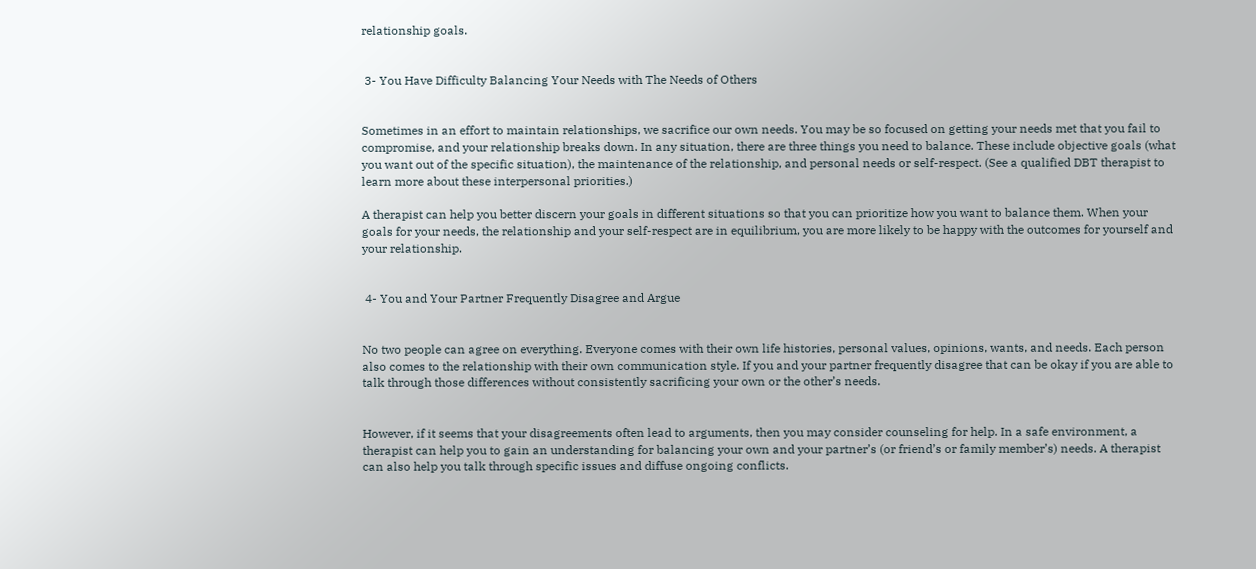relationship goals.


 3- You Have Difficulty Balancing Your Needs with The Needs of Others


Sometimes in an effort to maintain relationships, we sacrifice our own needs. You may be so focused on getting your needs met that you fail to compromise, and your relationship breaks down. In any situation, there are three things you need to balance. These include objective goals (what you want out of the specific situation), the maintenance of the relationship, and personal needs or self-respect. (See a qualified DBT therapist to learn more about these interpersonal priorities.)

A therapist can help you better discern your goals in different situations so that you can prioritize how you want to balance them. When your goals for your needs, the relationship and your self-respect are in equilibrium, you are more likely to be happy with the outcomes for yourself and your relationship.


 4- You and Your Partner Frequently Disagree and Argue


No two people can agree on everything. Everyone comes with their own life histories, personal values, opinions, wants, and needs. Each person also comes to the relationship with their own communication style. If you and your partner frequently disagree that can be okay if you are able to talk through those differences without consistently sacrificing your own or the other’s needs.


However, if it seems that your disagreements often lead to arguments, then you may consider counseling for help. In a safe environment, a therapist can help you to gain an understanding for balancing your own and your partner’s (or friend’s or family member’s) needs. A therapist can also help you talk through specific issues and diffuse ongoing conflicts.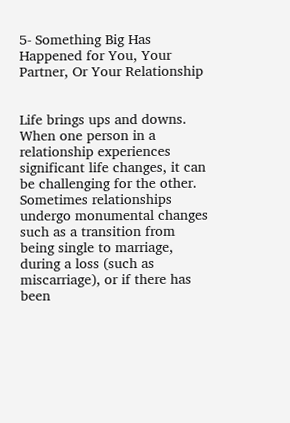5- Something Big Has Happened for You, Your Partner, Or Your Relationship


Life brings ups and downs. When one person in a relationship experiences significant life changes, it can be challenging for the other. Sometimes relationships undergo monumental changes such as a transition from being single to marriage, during a loss (such as miscarriage), or if there has been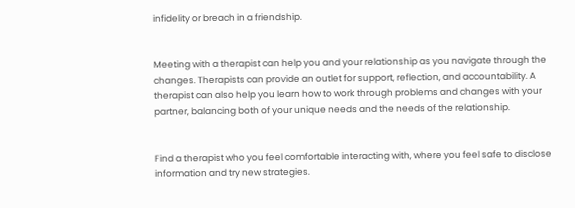infidelity or breach in a friendship.


Meeting with a therapist can help you and your relationship as you navigate through the changes. Therapists can provide an outlet for support, reflection, and accountability. A therapist can also help you learn how to work through problems and changes with your partner, balancing both of your unique needs and the needs of the relationship.


Find a therapist who you feel comfortable interacting with, where you feel safe to disclose information and try new strategies.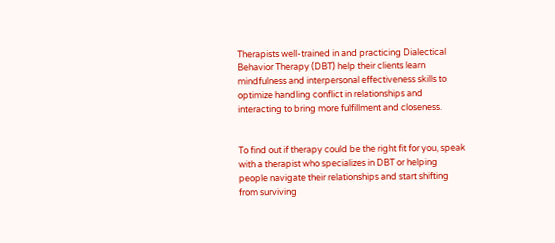Therapists well-trained in and practicing Dialectical Behavior Therapy (DBT) help their clients learn mindfulness and interpersonal effectiveness skills to optimize handling conflict in relationships and interacting to bring more fulfillment and closeness.


To find out if therapy could be the right fit for you, speak with a therapist who specializes in DBT or helping people navigate their relationships and start shifting from surviving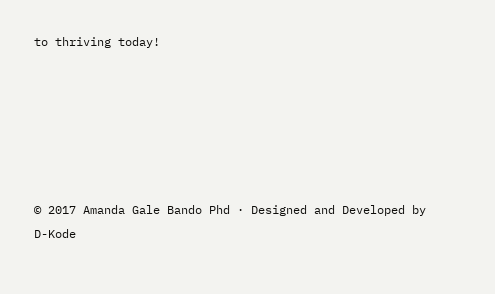to thriving today!






© 2017 Amanda Gale Bando Phd · Designed and Developed by D-Kode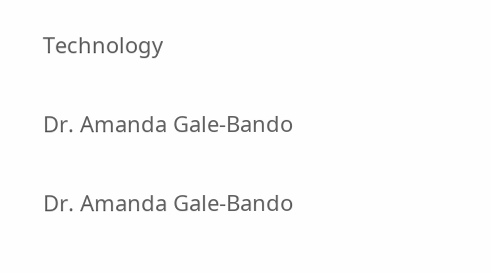Technology

Dr. Amanda Gale-Bando

Dr. Amanda Gale-Bando